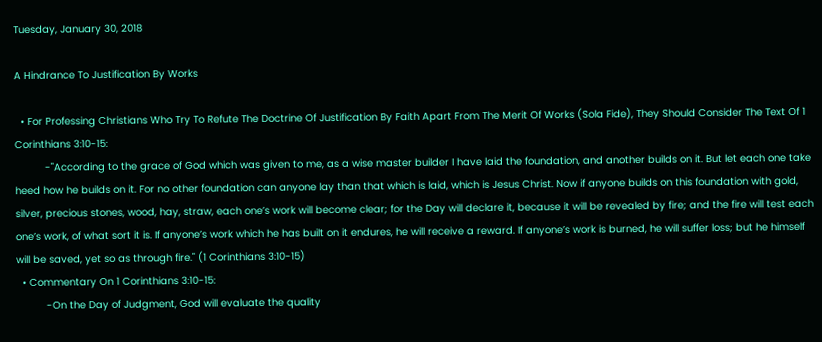Tuesday, January 30, 2018

A Hindrance To Justification By Works

  • For Professing Christians Who Try To Refute The Doctrine Of Justification By Faith Apart From The Merit Of Works (Sola Fide), They Should Consider The Text Of 1 Corinthians 3:10-15:
          -"According to the grace of God which was given to me, as a wise master builder I have laid the foundation, and another builds on it. But let each one take heed how he builds on it. For no other foundation can anyone lay than that which is laid, which is Jesus Christ. Now if anyone builds on this foundation with gold, silver, precious stones, wood, hay, straw, each one’s work will become clear; for the Day will declare it, because it will be revealed by fire; and the fire will test each one’s work, of what sort it is. If anyone’s work which he has built on it endures, he will receive a reward. If anyone’s work is burned, he will suffer loss; but he himself will be saved, yet so as through fire." (1 Corinthians 3:10-15)
  • Commentary On 1 Corinthians 3:10-15:
          -On the Day of Judgment, God will evaluate the quality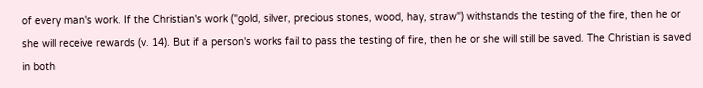of every man's work. If the Christian's work ("gold, silver, precious stones, wood, hay, straw") withstands the testing of the fire, then he or she will receive rewards (v. 14). But if a person's works fail to pass the testing of fire, then he or she will still be saved. The Christian is saved in both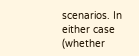scenarios. In either case (whether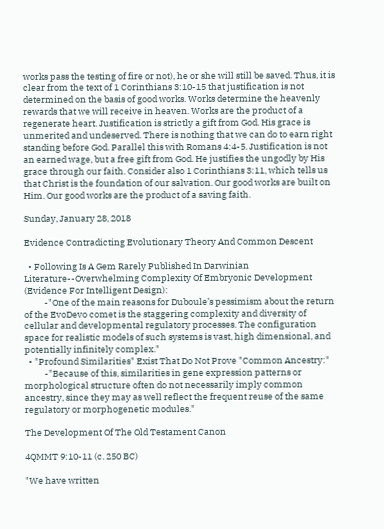works pass the testing of fire or not), he or she will still be saved. Thus, it is clear from the text of 1 Corinthians 3:10-15 that justification is not determined on the basis of good works. Works determine the heavenly rewards that we will receive in heaven. Works are the product of a regenerate heart. Justification is strictly a gift from God. His grace is unmerited and undeserved. There is nothing that we can do to earn right standing before God. Parallel this with Romans 4:4-5. Justification is not an earned wage, but a free gift from God. He justifies the ungodly by His grace through our faith. Consider also 1 Corinthians 3:11, which tells us that Christ is the foundation of our salvation. Our good works are built on Him. Our good works are the product of a saving faith.

Sunday, January 28, 2018

Evidence Contradicting Evolutionary Theory And Common Descent

  • Following Is A Gem Rarely Published In Darwinian Literature--Overwhelming Complexity Of Embryonic Development (Evidence For Intelligent Design):
          -"One of the main reasons for Duboule’s pessimism about the return of the EvoDevo comet is the staggering complexity and diversity of cellular and developmental regulatory processes. The configuration space for realistic models of such systems is vast, high dimensional, and potentially infinitely complex."
  • "Profound Similarities" Exist That Do Not Prove "Common Ancestry:"
          -"Because of this, similarities in gene expression patterns or morphological structure often do not necessarily imply common ancestry, since they may as well reflect the frequent reuse of the same regulatory or morphogenetic modules."

The Development Of The Old Testament Canon

4QMMT 9:10-11 (c. 250 BC)

"We have written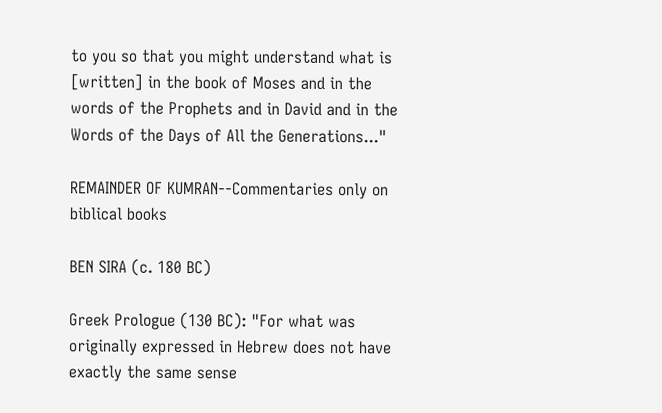to you so that you might understand what is [written] in the book of Moses and in the words of the Prophets and in David and in the Words of the Days of All the Generations..."

REMAINDER OF KUMRAN--Commentaries only on biblical books

BEN SIRA (c. 180 BC)

Greek Prologue (130 BC): "For what was originally expressed in Hebrew does not have exactly the same sense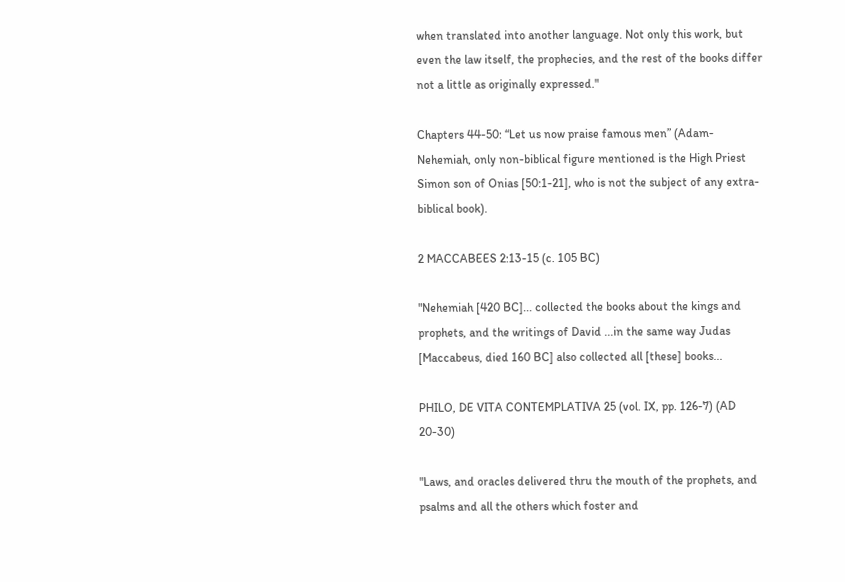when translated into another language. Not only this work, but even the law itself, the prophecies, and the rest of the books differ not a little as originally expressed."

Chapters 44-50: “Let us now praise famous men” (Adam-Nehemiah, only non-biblical figure mentioned is the High Priest Simon son of Onias [50:1-21], who is not the subject of any extra-biblical book).

2 MACCABEES 2:13-15 (c. 105 BC)

"Nehemiah [420 BC]... collected the books about the kings and prophets, and the writings of David ...in the same way Judas [Maccabeus, died 160 BC] also collected all [these] books...

PHILO, DE VITA CONTEMPLATIVA 25 (vol. IX, pp. 126-7) (AD 20-30)

"Laws, and oracles delivered thru the mouth of the prophets, and psalms and all the others which foster and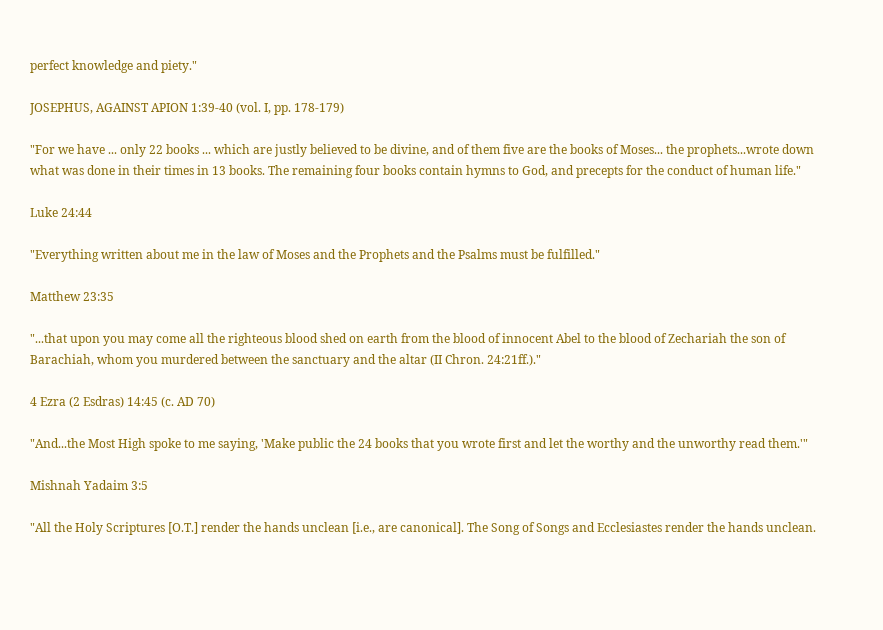perfect knowledge and piety."

JOSEPHUS, AGAINST APION 1:39-40 (vol. I, pp. 178-179)

"For we have ... only 22 books ... which are justly believed to be divine, and of them five are the books of Moses... the prophets...wrote down what was done in their times in 13 books. The remaining four books contain hymns to God, and precepts for the conduct of human life."

Luke 24:44

"Everything written about me in the law of Moses and the Prophets and the Psalms must be fulfilled."

Matthew 23:35

"...that upon you may come all the righteous blood shed on earth from the blood of innocent Abel to the blood of Zechariah the son of Barachiah, whom you murdered between the sanctuary and the altar (II Chron. 24:21ff.)."

4 Ezra (2 Esdras) 14:45 (c. AD 70)

"And...the Most High spoke to me saying, 'Make public the 24 books that you wrote first and let the worthy and the unworthy read them.'"

Mishnah Yadaim 3:5

"All the Holy Scriptures [O.T.] render the hands unclean [i.e., are canonical]. The Song of Songs and Ecclesiastes render the hands unclean.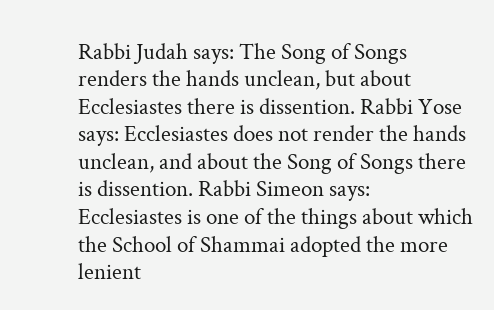Rabbi Judah says: The Song of Songs renders the hands unclean, but about Ecclesiastes there is dissention. Rabbi Yose says: Ecclesiastes does not render the hands unclean, and about the Song of Songs there is dissention. Rabbi Simeon says: Ecclesiastes is one of the things about which the School of Shammai adopted the more lenient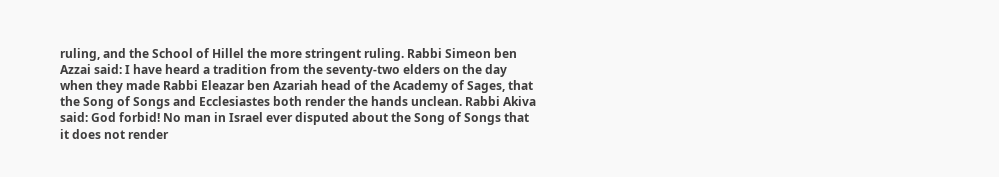ruling, and the School of Hillel the more stringent ruling. Rabbi Simeon ben Azzai said: I have heard a tradition from the seventy-two elders on the day when they made Rabbi Eleazar ben Azariah head of the Academy of Sages, that the Song of Songs and Ecclesiastes both render the hands unclean. Rabbi Akiva said: God forbid! No man in Israel ever disputed about the Song of Songs that it does not render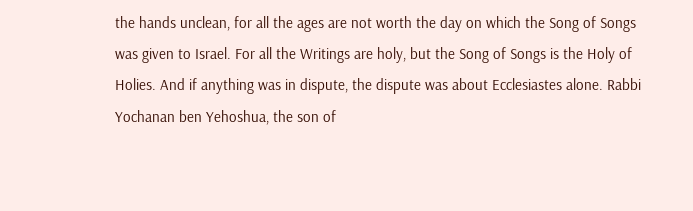the hands unclean, for all the ages are not worth the day on which the Song of Songs was given to Israel. For all the Writings are holy, but the Song of Songs is the Holy of Holies. And if anything was in dispute, the dispute was about Ecclesiastes alone. Rabbi Yochanan ben Yehoshua, the son of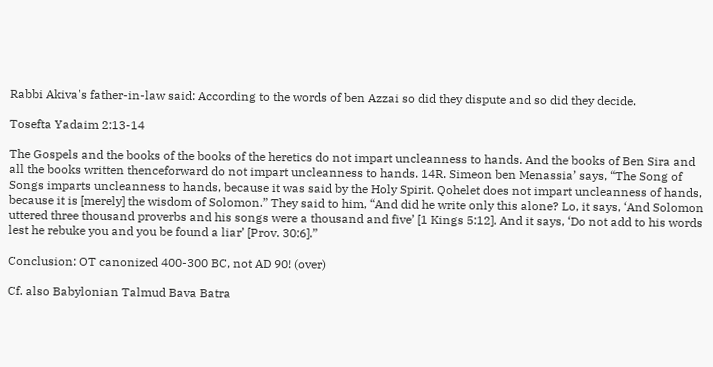Rabbi Akiva's father-in-law said: According to the words of ben Azzai so did they dispute and so did they decide.

Tosefta Yadaim 2:13-14

The Gospels and the books of the books of the heretics do not impart uncleanness to hands. And the books of Ben Sira and all the books written thenceforward do not impart uncleanness to hands. 14R. Simeon ben Menassia’ says, “The Song of Songs imparts uncleanness to hands, because it was said by the Holy Spirit. Qohelet does not impart uncleanness of hands, because it is [merely] the wisdom of Solomon.” They said to him, “And did he write only this alone? Lo, it says, ‘And Solomon uttered three thousand proverbs and his songs were a thousand and five’ [1 Kings 5:12]. And it says, ‘Do not add to his words lest he rebuke you and you be found a liar’ [Prov. 30:6].”

Conclusion: OT canonized 400-300 BC, not AD 90! (over)

Cf. also Babylonian Talmud Bava Batra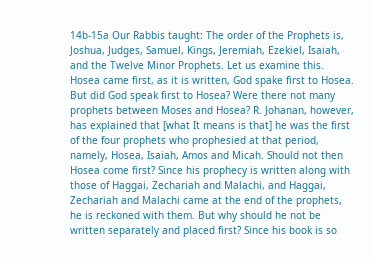14b-15a Our Rabbis taught: The order of the Prophets is, Joshua, Judges, Samuel, Kings, Jeremiah, Ezekiel, Isaiah, and the Twelve Minor Prophets. Let us examine this. Hosea came first, as it is written, God spake first to Hosea. But did God speak first to Hosea? Were there not many prophets between Moses and Hosea? R. Johanan, however, has explained that [what It means is that] he was the first of the four prophets who prophesied at that period, namely, Hosea, Isaiah, Amos and Micah. Should not then Hosea come first? Since his prophecy is written along with those of Haggai, Zechariah and Malachi, and Haggai, Zechariah and Malachi came at the end of the prophets, he is reckoned with them. But why should he not be written separately and placed first? Since his book is so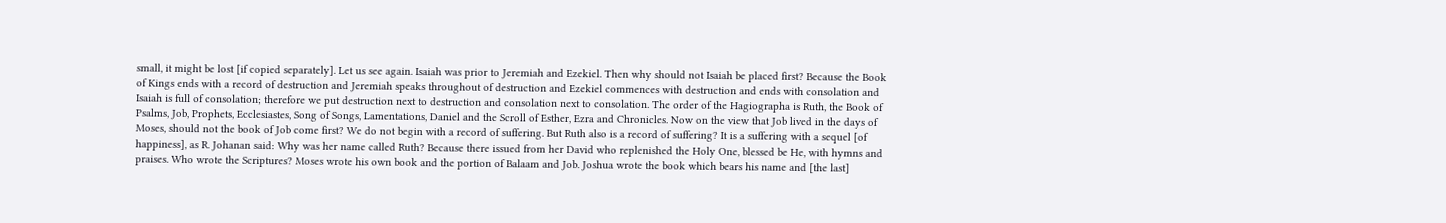small, it might be lost [if copied separately]. Let us see again. Isaiah was prior to Jeremiah and Ezekiel. Then why should not Isaiah be placed first? Because the Book of Kings ends with a record of destruction and Jeremiah speaks throughout of destruction and Ezekiel commences with destruction and ends with consolation and Isaiah is full of consolation; therefore we put destruction next to destruction and consolation next to consolation. The order of the Hagiographa is Ruth, the Book of Psalms, Job, Prophets, Ecclesiastes, Song of Songs, Lamentations, Daniel and the Scroll of Esther, Ezra and Chronicles. Now on the view that Job lived in the days of Moses, should not the book of Job come first? We do not begin with a record of suffering. But Ruth also is a record of suffering? It is a suffering with a sequel [of happiness], as R. Johanan said: Why was her name called Ruth? Because there issued from her David who replenished the Holy One, blessed be He, with hymns and praises. Who wrote the Scriptures? Moses wrote his own book and the portion of Balaam and Job. Joshua wrote the book which bears his name and [the last]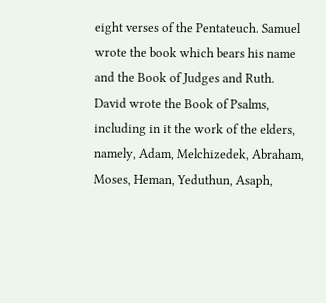eight verses of the Pentateuch. Samuel wrote the book which bears his name and the Book of Judges and Ruth. David wrote the Book of Psalms, including in it the work of the elders, namely, Adam, Melchizedek, Abraham, Moses, Heman, Yeduthun, Asaph,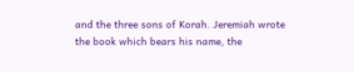and the three sons of Korah. Jeremiah wrote the book which bears his name, the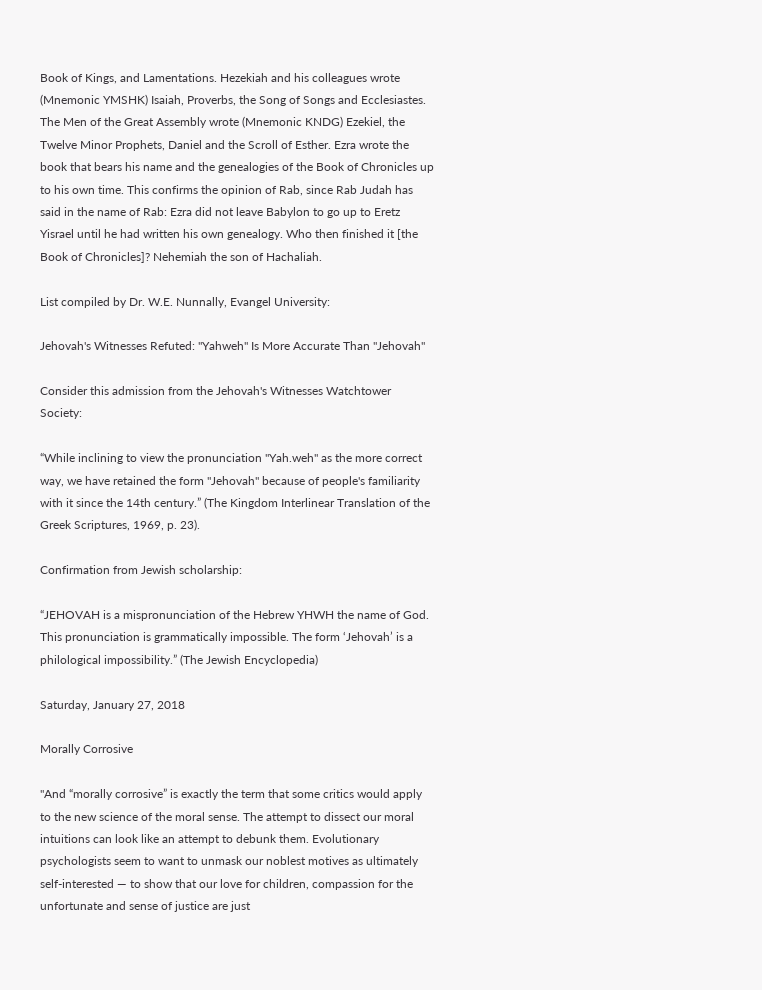Book of Kings, and Lamentations. Hezekiah and his colleagues wrote (Mnemonic YMSHK) Isaiah, Proverbs, the Song of Songs and Ecclesiastes. The Men of the Great Assembly wrote (Mnemonic KNDG) Ezekiel, the Twelve Minor Prophets, Daniel and the Scroll of Esther. Ezra wrote the book that bears his name and the genealogies of the Book of Chronicles up to his own time. This confirms the opinion of Rab, since Rab Judah has said in the name of Rab: Ezra did not leave Babylon to go up to Eretz Yisrael until he had written his own genealogy. Who then finished it [the Book of Chronicles]? Nehemiah the son of Hachaliah.

List compiled by Dr. W.E. Nunnally, Evangel University:

Jehovah's Witnesses Refuted: "Yahweh" Is More Accurate Than "Jehovah"

Consider this admission from the Jehovah's Witnesses Watchtower Society:

“While inclining to view the pronunciation "Yah.weh" as the more correct way, we have retained the form "Jehovah" because of people's familiarity with it since the 14th century.” (The Kingdom Interlinear Translation of the Greek Scriptures, 1969, p. 23).

Confirmation from Jewish scholarship:

“JEHOVAH is a mispronunciation of the Hebrew YHWH the name of God. This pronunciation is grammatically impossible. The form ‘Jehovah’ is a philological impossibility.” (The Jewish Encyclopedia)

Saturday, January 27, 2018

Morally Corrosive

"And “morally corrosive” is exactly the term that some critics would apply to the new science of the moral sense. The attempt to dissect our moral intuitions can look like an attempt to debunk them. Evolutionary psychologists seem to want to unmask our noblest motives as ultimately self-interested — to show that our love for children, compassion for the unfortunate and sense of justice are just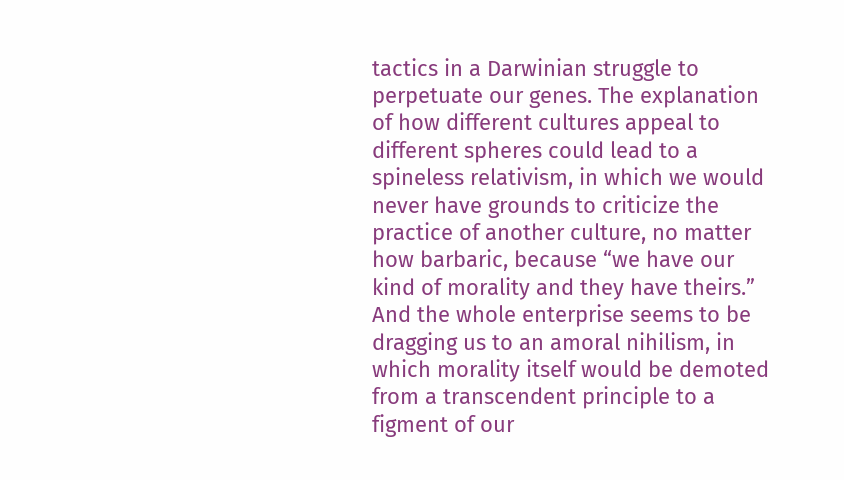tactics in a Darwinian struggle to perpetuate our genes. The explanation of how different cultures appeal to different spheres could lead to a spineless relativism, in which we would never have grounds to criticize the practice of another culture, no matter how barbaric, because “we have our kind of morality and they have theirs.” And the whole enterprise seems to be dragging us to an amoral nihilism, in which morality itself would be demoted from a transcendent principle to a figment of our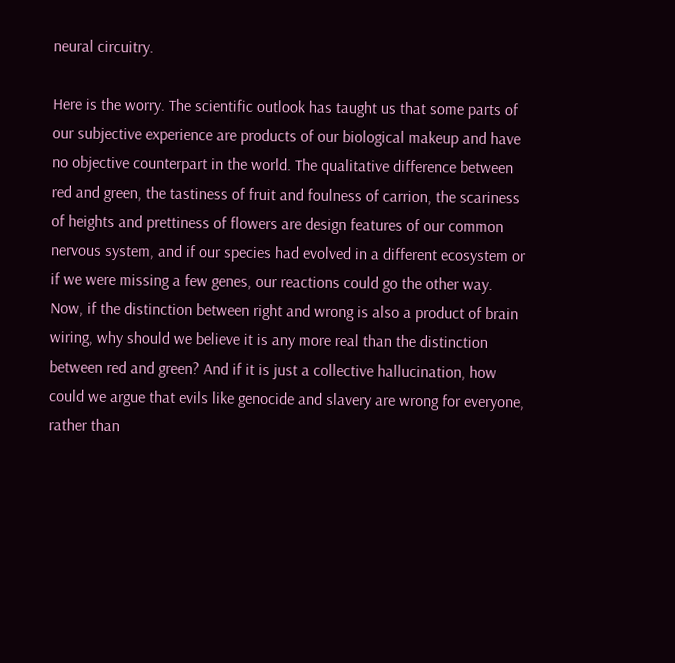neural circuitry.

Here is the worry. The scientific outlook has taught us that some parts of our subjective experience are products of our biological makeup and have no objective counterpart in the world. The qualitative difference between red and green, the tastiness of fruit and foulness of carrion, the scariness of heights and prettiness of flowers are design features of our common nervous system, and if our species had evolved in a different ecosystem or if we were missing a few genes, our reactions could go the other way. Now, if the distinction between right and wrong is also a product of brain wiring, why should we believe it is any more real than the distinction between red and green? And if it is just a collective hallucination, how could we argue that evils like genocide and slavery are wrong for everyone, rather than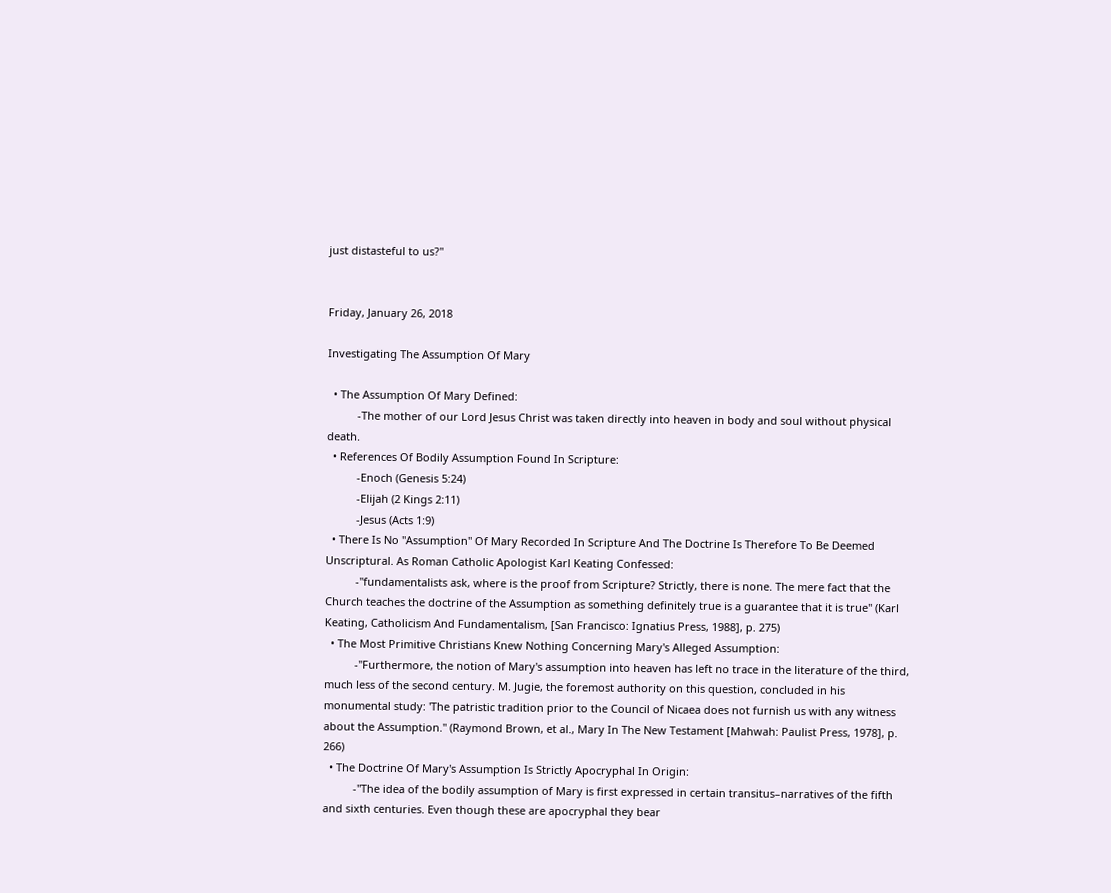just distasteful to us?"


Friday, January 26, 2018

Investigating The Assumption Of Mary

  • The Assumption Of Mary Defined:
          -The mother of our Lord Jesus Christ was taken directly into heaven in body and soul without physical death.
  • References Of Bodily Assumption Found In Scripture:
          -Enoch (Genesis 5:24)
          -Elijah (2 Kings 2:11)
          -Jesus (Acts 1:9)
  • There Is No "Assumption" Of Mary Recorded In Scripture And The Doctrine Is Therefore To Be Deemed Unscriptural. As Roman Catholic Apologist Karl Keating Confessed:
          -"fundamentalists ask, where is the proof from Scripture? Strictly, there is none. The mere fact that the Church teaches the doctrine of the Assumption as something definitely true is a guarantee that it is true" (Karl Keating, Catholicism And Fundamentalism, [San Francisco: Ignatius Press, 1988], p. 275)
  • The Most Primitive Christians Knew Nothing Concerning Mary's Alleged Assumption:
          -"Furthermore, the notion of Mary's assumption into heaven has left no trace in the literature of the third, much less of the second century. M. Jugie, the foremost authority on this question, concluded in his monumental study: 'The patristic tradition prior to the Council of Nicaea does not furnish us with any witness about the Assumption." (Raymond Brown, et al., Mary In The New Testament [Mahwah: Paulist Press, 1978], p. 266)
  • The Doctrine Of Mary's Assumption Is Strictly Apocryphal In Origin:
          -"The idea of the bodily assumption of Mary is first expressed in certain transitus–narratives of the fifth and sixth centuries. Even though these are apocryphal they bear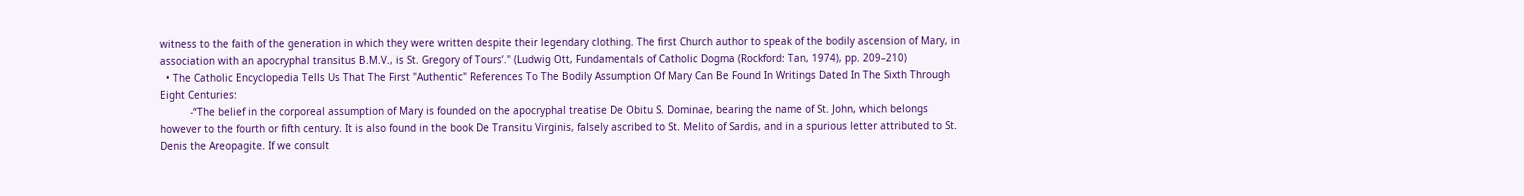witness to the faith of the generation in which they were written despite their legendary clothing. The first Church author to speak of the bodily ascension of Mary, in association with an apocryphal transitus B.M.V., is St. Gregory of Tours’." (Ludwig Ott, Fundamentals of Catholic Dogma (Rockford: Tan, 1974), pp. 209–210)
  • The Catholic Encyclopedia Tells Us That The First "Authentic" References To The Bodily Assumption Of Mary Can Be Found In Writings Dated In The Sixth Through Eight Centuries:
          -“The belief in the corporeal assumption of Mary is founded on the apocryphal treatise De Obitu S. Dominae, bearing the name of St. John, which belongs however to the fourth or fifth century. It is also found in the book De Transitu Virginis, falsely ascribed to St. Melito of Sardis, and in a spurious letter attributed to St. Denis the Areopagite. If we consult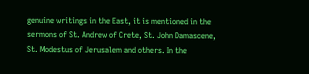genuine writings in the East, it is mentioned in the sermons of St. Andrew of Crete, St. John Damascene, St. Modestus of Jerusalem and others. In the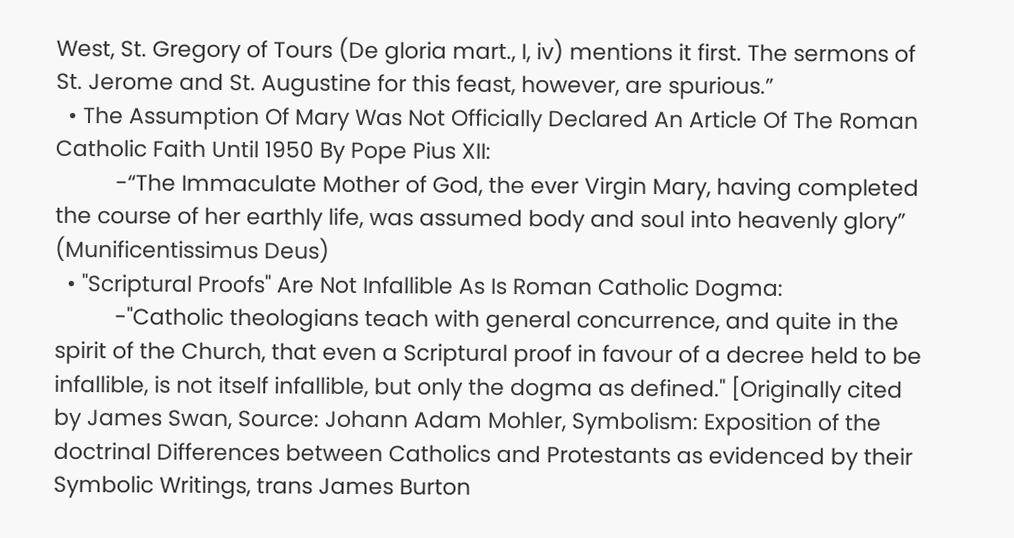West, St. Gregory of Tours (De gloria mart., I, iv) mentions it first. The sermons of St. Jerome and St. Augustine for this feast, however, are spurious.”
  • The Assumption Of Mary Was Not Officially Declared An Article Of The Roman Catholic Faith Until 1950 By Pope Pius XII:
          -“The Immaculate Mother of God, the ever Virgin Mary, having completed the course of her earthly life, was assumed body and soul into heavenly glory” (Munificentissimus Deus)
  • "Scriptural Proofs" Are Not Infallible As Is Roman Catholic Dogma:
          -"Catholic theologians teach with general concurrence, and quite in the spirit of the Church, that even a Scriptural proof in favour of a decree held to be infallible, is not itself infallible, but only the dogma as defined." [Originally cited by James Swan, Source: Johann Adam Mohler, Symbolism: Exposition of the doctrinal Differences between Catholics and Protestants as evidenced by their Symbolic Writings, trans James Burton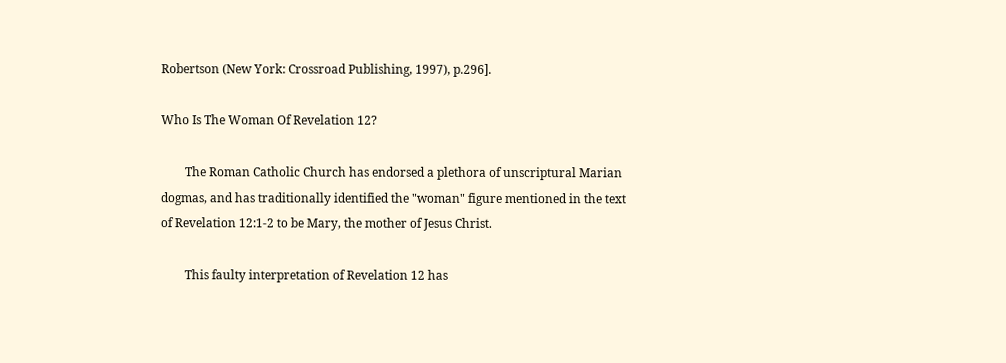Robertson (New York: Crossroad Publishing, 1997), p.296].

Who Is The Woman Of Revelation 12?

        The Roman Catholic Church has endorsed a plethora of unscriptural Marian dogmas, and has traditionally identified the "woman" figure mentioned in the text of Revelation 12:1-2 to be Mary, the mother of Jesus Christ.

        This faulty interpretation of Revelation 12 has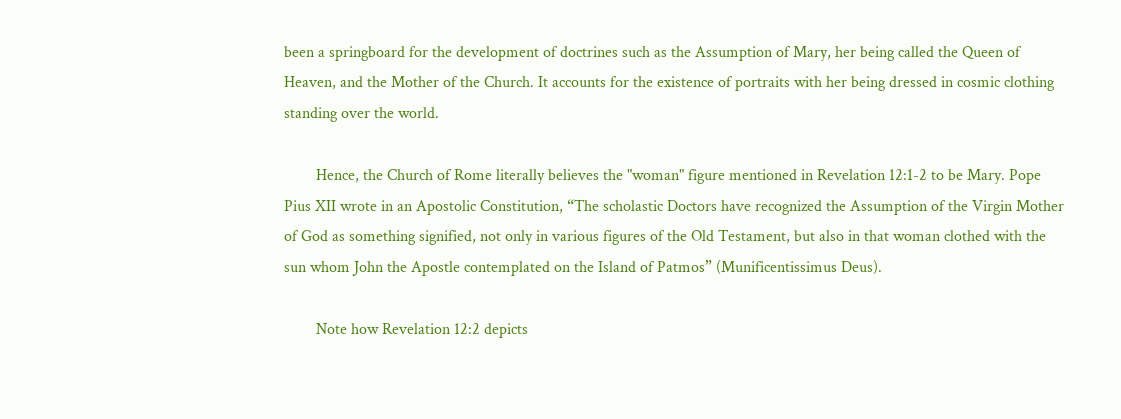been a springboard for the development of doctrines such as the Assumption of Mary, her being called the Queen of Heaven, and the Mother of the Church. It accounts for the existence of portraits with her being dressed in cosmic clothing standing over the world.

        Hence, the Church of Rome literally believes the "woman" figure mentioned in Revelation 12:1-2 to be Mary. Pope Pius XII wrote in an Apostolic Constitution, “The scholastic Doctors have recognized the Assumption of the Virgin Mother of God as something signified, not only in various figures of the Old Testament, but also in that woman clothed with the sun whom John the Apostle contemplated on the Island of Patmos” (Munificentissimus Deus).

        Note how Revelation 12:2 depicts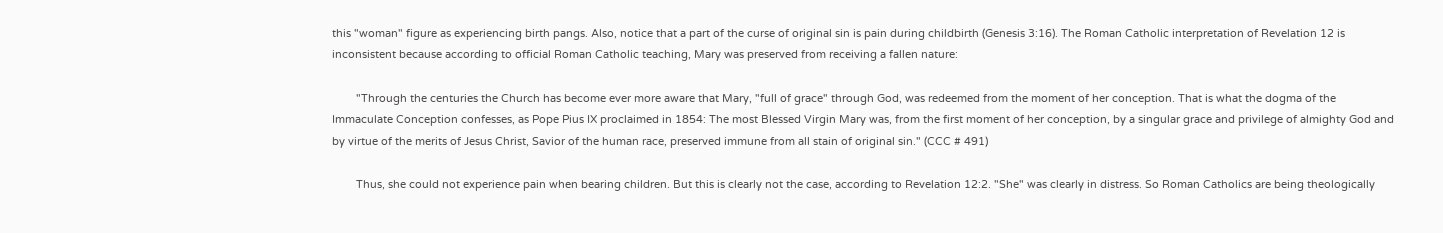this "woman" figure as experiencing birth pangs. Also, notice that a part of the curse of original sin is pain during childbirth (Genesis 3:16). The Roman Catholic interpretation of Revelation 12 is inconsistent because according to official Roman Catholic teaching, Mary was preserved from receiving a fallen nature:

        "Through the centuries the Church has become ever more aware that Mary, "full of grace" through God, was redeemed from the moment of her conception. That is what the dogma of the Immaculate Conception confesses, as Pope Pius IX proclaimed in 1854: The most Blessed Virgin Mary was, from the first moment of her conception, by a singular grace and privilege of almighty God and by virtue of the merits of Jesus Christ, Savior of the human race, preserved immune from all stain of original sin." (CCC # 491)

        Thus, she could not experience pain when bearing children. But this is clearly not the case, according to Revelation 12:2. "She" was clearly in distress. So Roman Catholics are being theologically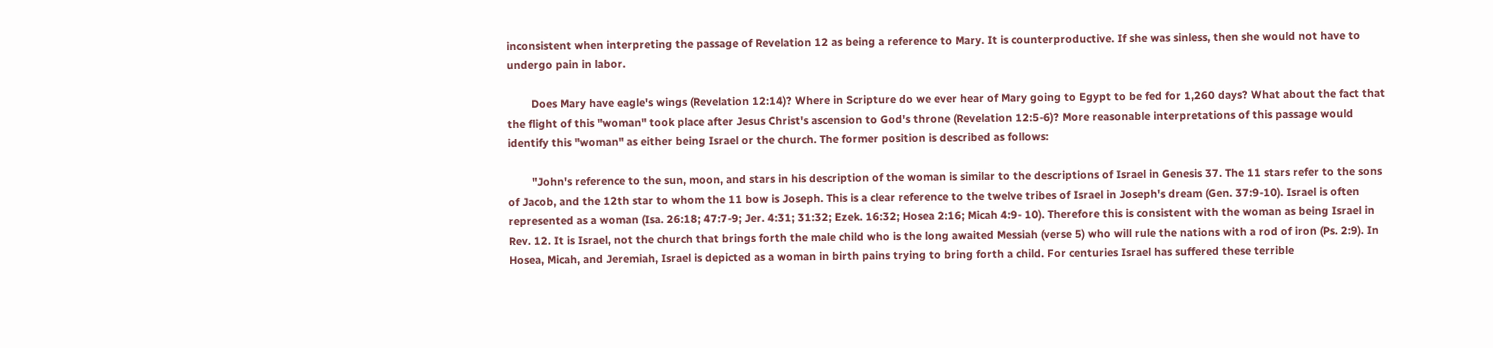inconsistent when interpreting the passage of Revelation 12 as being a reference to Mary. It is counterproductive. If she was sinless, then she would not have to undergo pain in labor.

        Does Mary have eagle's wings (Revelation 12:14)? Where in Scripture do we ever hear of Mary going to Egypt to be fed for 1,260 days? What about the fact that the flight of this "woman" took place after Jesus Christ's ascension to God's throne (Revelation 12:5-6)? More reasonable interpretations of this passage would identify this "woman" as either being Israel or the church. The former position is described as follows:

        "John's reference to the sun, moon, and stars in his description of the woman is similar to the descriptions of Israel in Genesis 37. The 11 stars refer to the sons of Jacob, and the 12th star to whom the 11 bow is Joseph. This is a clear reference to the twelve tribes of Israel in Joseph's dream (Gen. 37:9-10). Israel is often represented as a woman (Isa. 26:18; 47:7-9; Jer. 4:31; 31:32; Ezek. 16:32; Hosea 2:16; Micah 4:9- 10). Therefore this is consistent with the woman as being Israel in Rev. 12. It is Israel, not the church that brings forth the male child who is the long awaited Messiah (verse 5) who will rule the nations with a rod of iron (Ps. 2:9). In Hosea, Micah, and Jeremiah, Israel is depicted as a woman in birth pains trying to bring forth a child. For centuries Israel has suffered these terrible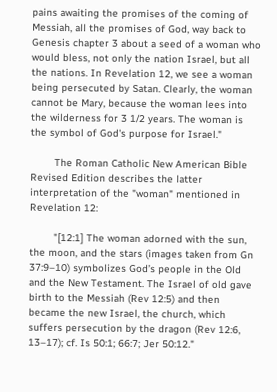pains awaiting the promises of the coming of Messiah, all the promises of God, way back to Genesis chapter 3 about a seed of a woman who would bless, not only the nation Israel, but all the nations. In Revelation 12, we see a woman being persecuted by Satan. Clearly, the woman cannot be Mary, because the woman lees into the wilderness for 3 1/2 years. The woman is the symbol of God's purpose for Israel."

        The Roman Catholic New American Bible Revised Edition describes the latter interpretation of the "woman" mentioned in Revelation 12:

        "[12:1] The woman adorned with the sun, the moon, and the stars (images taken from Gn 37:9–10) symbolizes God’s people in the Old and the New Testament. The Israel of old gave birth to the Messiah (Rev 12:5) and then became the new Israel, the church, which suffers persecution by the dragon (Rev 12:6, 13–17); cf. Is 50:1; 66:7; Jer 50:12."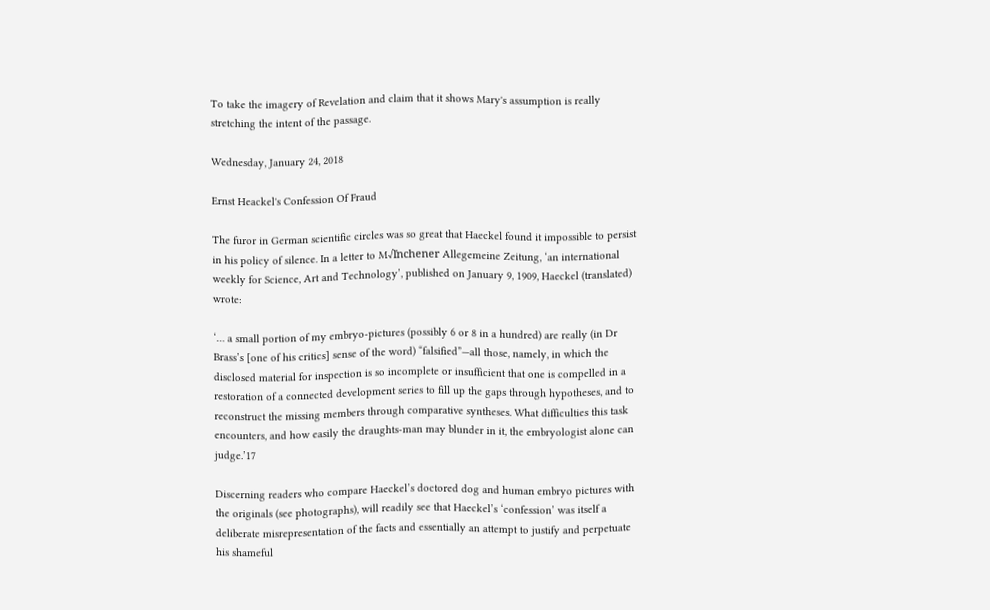To take the imagery of Revelation and claim that it shows Mary's assumption is really stretching the intent of the passage.

Wednesday, January 24, 2018

Ernst Heackel's Confession Of Fraud

The furor in German scientific circles was so great that Haeckel found it impossible to persist in his policy of silence. In a letter to M√ľnchener Allegemeine Zeitung, ‘an international weekly for Science, Art and Technology’, published on January 9, 1909, Haeckel (translated) wrote:

‘… a small portion of my embryo-pictures (possibly 6 or 8 in a hundred) are really (in Dr Brass’s [one of his critics] sense of the word) “falsified”—all those, namely, in which the disclosed material for inspection is so incomplete or insufficient that one is compelled in a restoration of a connected development series to fill up the gaps through hypotheses, and to reconstruct the missing members through comparative syntheses. What difficulties this task encounters, and how easily the draughts-man may blunder in it, the embryologist alone can judge.’17

Discerning readers who compare Haeckel’s doctored dog and human embryo pictures with the originals (see photographs), will readily see that Haeckel’s ‘confession’ was itself a deliberate misrepresentation of the facts and essentially an attempt to justify and perpetuate his shameful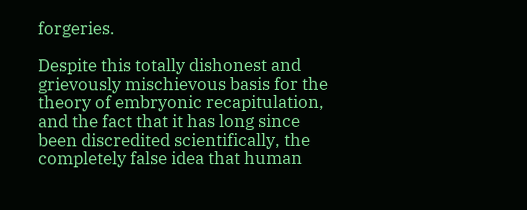forgeries.

Despite this totally dishonest and grievously mischievous basis for the theory of embryonic recapitulation, and the fact that it has long since been discredited scientifically, the completely false idea that human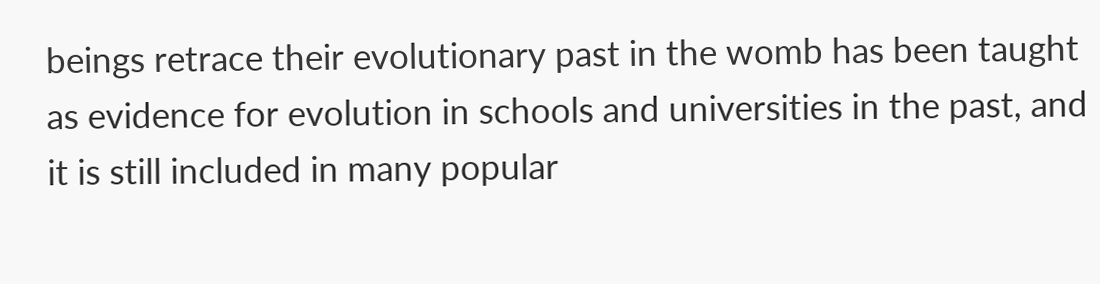beings retrace their evolutionary past in the womb has been taught as evidence for evolution in schools and universities in the past, and it is still included in many popular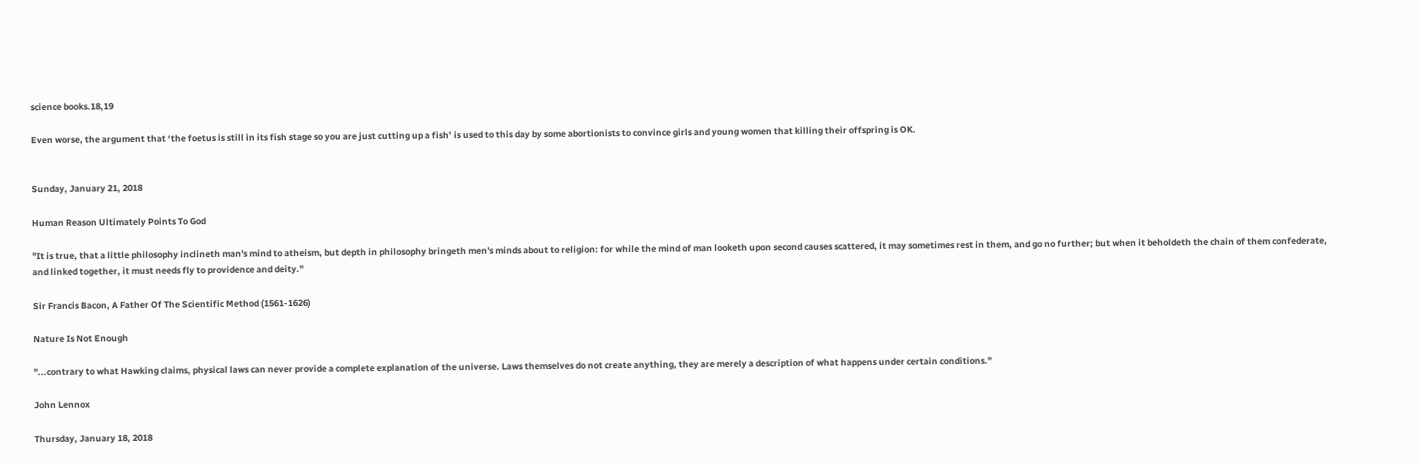science books.18,19

Even worse, the argument that ‘the foetus is still in its fish stage so you are just cutting up a fish’ is used to this day by some abortionists to convince girls and young women that killing their offspring is OK.


Sunday, January 21, 2018

Human Reason Ultimately Points To God

"It is true, that a little philosophy inclineth man's mind to atheism, but depth in philosophy bringeth men's minds about to religion: for while the mind of man looketh upon second causes scattered, it may sometimes rest in them, and go no further; but when it beholdeth the chain of them confederate, and linked together, it must needs fly to providence and deity."

Sir Francis Bacon, A Father Of The Scientific Method (1561-1626)

Nature Is Not Enough

"...contrary to what Hawking claims, physical laws can never provide a complete explanation of the universe. Laws themselves do not create anything, they are merely a description of what happens under certain conditions."

John Lennox

Thursday, January 18, 2018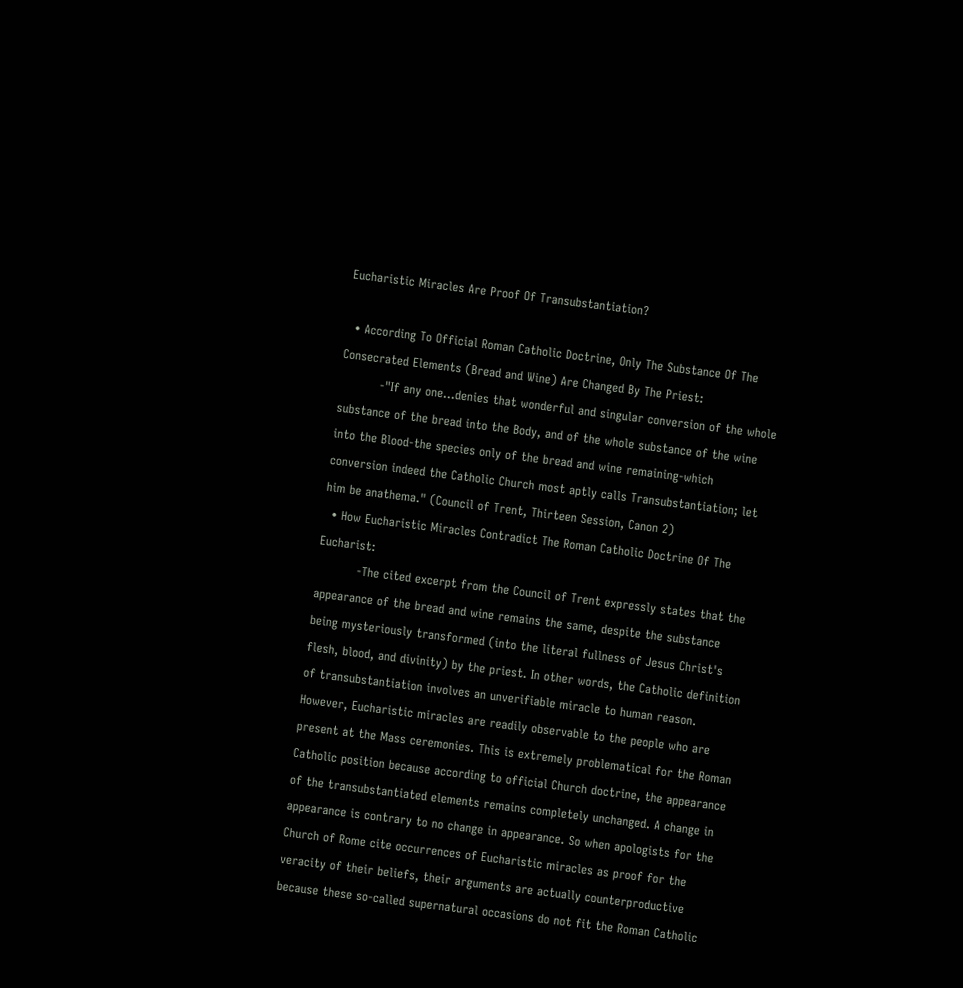Eucharistic Miracles Are Proof Of Transubstantiation?

  • According To Official Roman Catholic Doctrine, Only The Substance Of The Consecrated Elements (Bread and Wine) Are Changed By The Priest:
          -"If any one...denies that wonderful and singular conversion of the whole substance of the bread into the Body, and of the whole substance of the wine into the Blood-the species only of the bread and wine remaining-which conversion indeed the Catholic Church most aptly calls Transubstantiation; let him be anathema." (Council of Trent, Thirteen Session, Canon 2)
  • How Eucharistic Miracles Contradict The Roman Catholic Doctrine Of The Eucharist:
          -The cited excerpt from the Council of Trent expressly states that the appearance of the bread and wine remains the same, despite the substance being mysteriously transformed (into the literal fullness of Jesus Christ's flesh, blood, and divinity) by the priest. In other words, the Catholic definition of transubstantiation involves an unverifiable miracle to human reason. However, Eucharistic miracles are readily observable to the people who are present at the Mass ceremonies. This is extremely problematical for the Roman Catholic position because according to official Church doctrine, the appearance of the transubstantiated elements remains completely unchanged. A change in appearance is contrary to no change in appearance. So when apologists for the Church of Rome cite occurrences of Eucharistic miracles as proof for the veracity of their beliefs, their arguments are actually counterproductive because these so-called supernatural occasions do not fit the Roman Catholic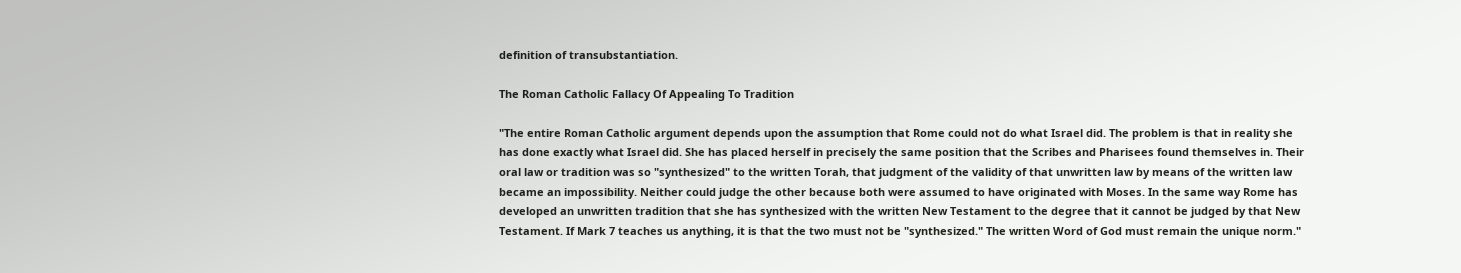definition of transubstantiation.

The Roman Catholic Fallacy Of Appealing To Tradition

"The entire Roman Catholic argument depends upon the assumption that Rome could not do what Israel did. The problem is that in reality she has done exactly what Israel did. She has placed herself in precisely the same position that the Scribes and Pharisees found themselves in. Their oral law or tradition was so "synthesized" to the written Torah, that judgment of the validity of that unwritten law by means of the written law became an impossibility. Neither could judge the other because both were assumed to have originated with Moses. In the same way Rome has developed an unwritten tradition that she has synthesized with the written New Testament to the degree that it cannot be judged by that New Testament. If Mark 7 teaches us anything, it is that the two must not be "synthesized." The written Word of God must remain the unique norm."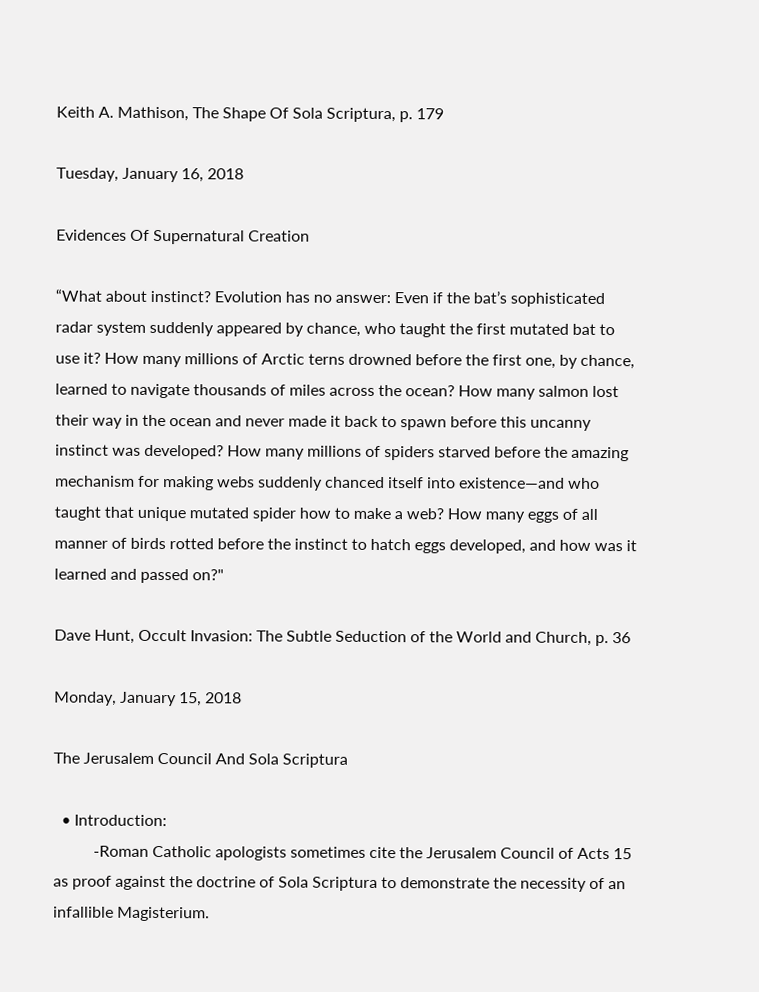Keith A. Mathison, The Shape Of Sola Scriptura, p. 179

Tuesday, January 16, 2018

Evidences Of Supernatural Creation

“What about instinct? Evolution has no answer: Even if the bat’s sophisticated radar system suddenly appeared by chance, who taught the first mutated bat to use it? How many millions of Arctic terns drowned before the first one, by chance, learned to navigate thousands of miles across the ocean? How many salmon lost their way in the ocean and never made it back to spawn before this uncanny instinct was developed? How many millions of spiders starved before the amazing mechanism for making webs suddenly chanced itself into existence—and who taught that unique mutated spider how to make a web? How many eggs of all manner of birds rotted before the instinct to hatch eggs developed, and how was it learned and passed on?"

Dave Hunt, Occult Invasion: The Subtle Seduction of the World and Church, p. 36

Monday, January 15, 2018

The Jerusalem Council And Sola Scriptura

  • Introduction:
          -Roman Catholic apologists sometimes cite the Jerusalem Council of Acts 15 as proof against the doctrine of Sola Scriptura to demonstrate the necessity of an infallible Magisterium.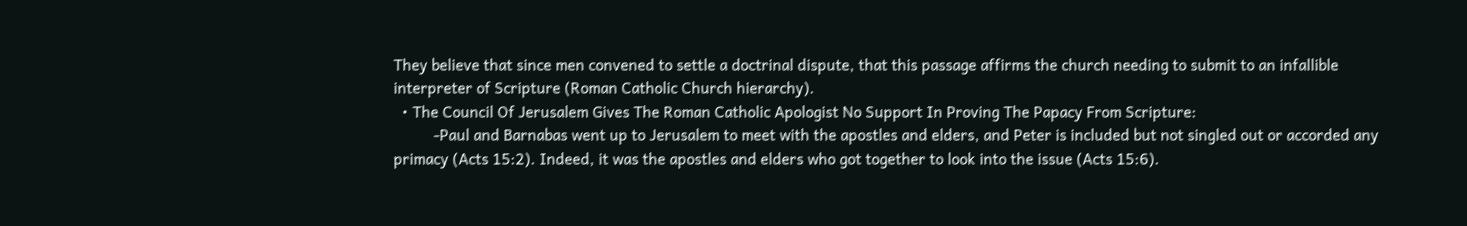They believe that since men convened to settle a doctrinal dispute, that this passage affirms the church needing to submit to an infallible interpreter of Scripture (Roman Catholic Church hierarchy).
  • The Council Of Jerusalem Gives The Roman Catholic Apologist No Support In Proving The Papacy From Scripture:
          -Paul and Barnabas went up to Jerusalem to meet with the apostles and elders, and Peter is included but not singled out or accorded any primacy (Acts 15:2). Indeed, it was the apostles and elders who got together to look into the issue (Acts 15:6).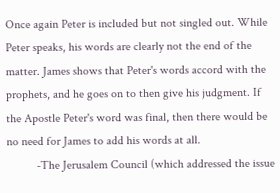Once again Peter is included but not singled out. While Peter speaks, his words are clearly not the end of the matter. James shows that Peter's words accord with the prophets, and he goes on to then give his judgment. If the Apostle Peter's word was final, then there would be no need for James to add his words at all.
          -The Jerusalem Council (which addressed the issue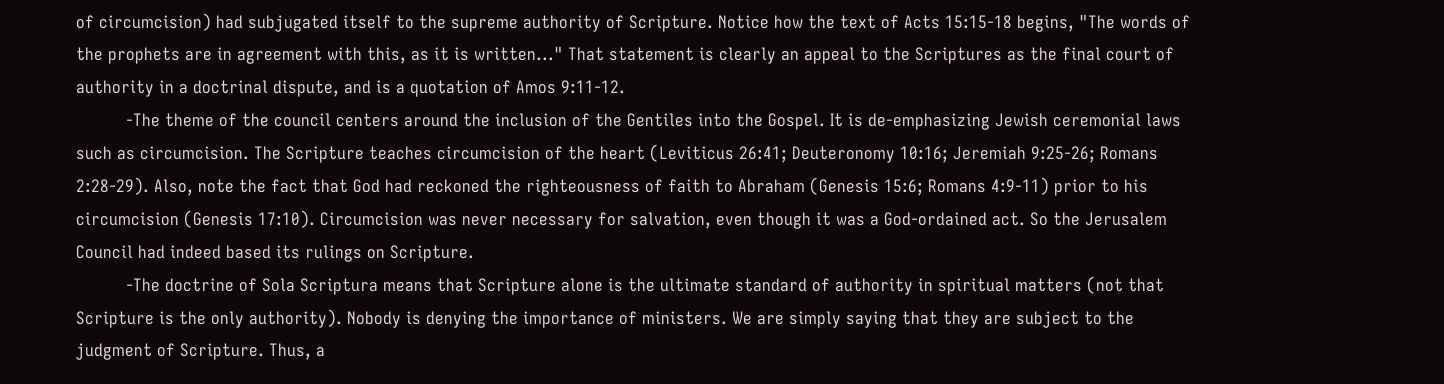of circumcision) had subjugated itself to the supreme authority of Scripture. Notice how the text of Acts 15:15-18 begins, "The words of the prophets are in agreement with this, as it is written..." That statement is clearly an appeal to the Scriptures as the final court of authority in a doctrinal dispute, and is a quotation of Amos 9:11-12.
          -The theme of the council centers around the inclusion of the Gentiles into the Gospel. It is de-emphasizing Jewish ceremonial laws such as circumcision. The Scripture teaches circumcision of the heart (Leviticus 26:41; Deuteronomy 10:16; Jeremiah 9:25-26; Romans 2:28-29). Also, note the fact that God had reckoned the righteousness of faith to Abraham (Genesis 15:6; Romans 4:9-11) prior to his circumcision (Genesis 17:10). Circumcision was never necessary for salvation, even though it was a God-ordained act. So the Jerusalem Council had indeed based its rulings on Scripture.
          -The doctrine of Sola Scriptura means that Scripture alone is the ultimate standard of authority in spiritual matters (not that Scripture is the only authority). Nobody is denying the importance of ministers. We are simply saying that they are subject to the judgment of Scripture. Thus, a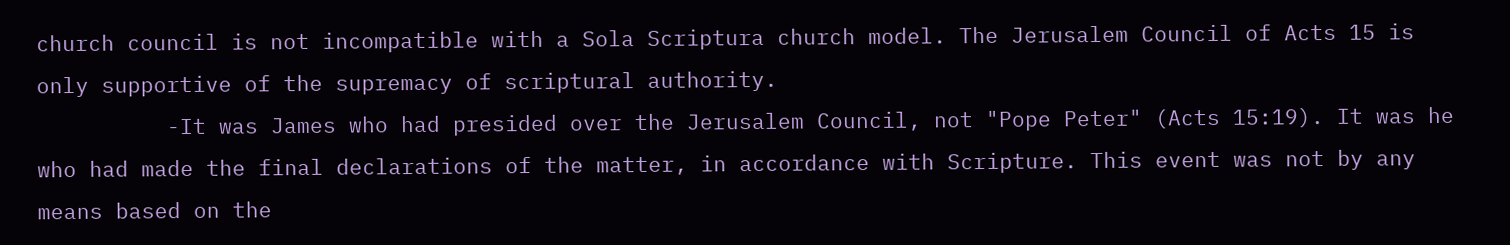church council is not incompatible with a Sola Scriptura church model. The Jerusalem Council of Acts 15 is only supportive of the supremacy of scriptural authority.
          -It was James who had presided over the Jerusalem Council, not "Pope Peter" (Acts 15:19). It was he who had made the final declarations of the matter, in accordance with Scripture. This event was not by any means based on the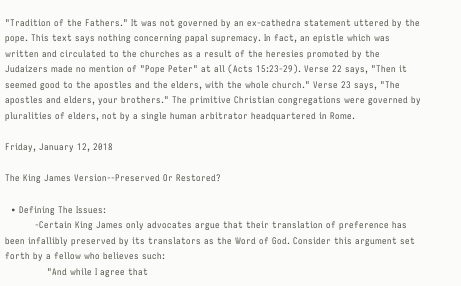"Tradition of the Fathers." It was not governed by an ex-cathedra statement uttered by the pope. This text says nothing concerning papal supremacy. In fact, an epistle which was written and circulated to the churches as a result of the heresies promoted by the Judaizers made no mention of "Pope Peter" at all (Acts 15:23-29). Verse 22 says, "Then it seemed good to the apostles and the elders, with the whole church." Verse 23 says, "The apostles and elders, your brothers." The primitive Christian congregations were governed by pluralities of elders, not by a single human arbitrator headquartered in Rome.

Friday, January 12, 2018

The King James Version--Preserved Or Restored?

  • Defining The Issues:
          -Certain King James only advocates argue that their translation of preference has been infallibly preserved by its translators as the Word of God. Consider this argument set forth by a fellow who believes such:
              "And while I agree that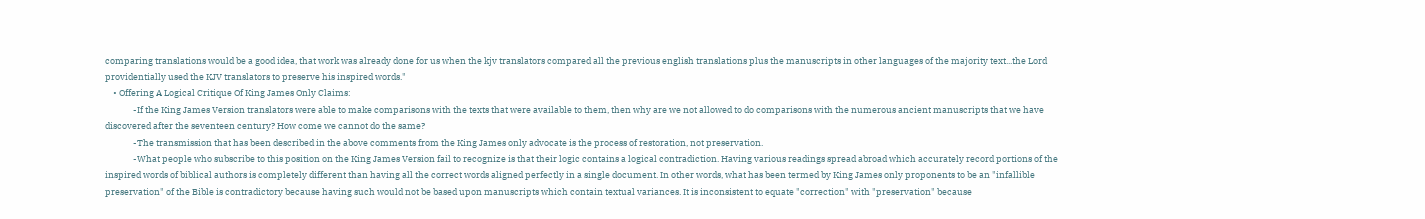comparing translations would be a good idea, that work was already done for us when the kjv translators compared all the previous english translations plus the manuscripts in other languages of the majority text...the Lord providentially used the KJV translators to preserve his inspired words."
    • Offering A Logical Critique Of King James Only Claims:
              -If the King James Version translators were able to make comparisons with the texts that were available to them, then why are we not allowed to do comparisons with the numerous ancient manuscripts that we have discovered after the seventeen century? How come we cannot do the same?
              -The transmission that has been described in the above comments from the King James only advocate is the process of restoration, not preservation.
              -What people who subscribe to this position on the King James Version fail to recognize is that their logic contains a logical contradiction. Having various readings spread abroad which accurately record portions of the inspired words of biblical authors is completely different than having all the correct words aligned perfectly in a single document. In other words, what has been termed by King James only proponents to be an "infallible preservation" of the Bible is contradictory because having such would not be based upon manuscripts which contain textual variances. It is inconsistent to equate "correction" with "preservation" because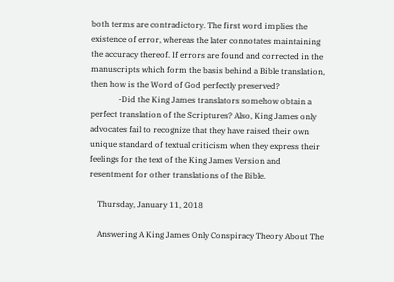both terms are contradictory. The first word implies the existence of error, whereas the later connotates maintaining the accuracy thereof. If errors are found and corrected in the manuscripts which form the basis behind a Bible translation, then how is the Word of God perfectly preserved?
              -Did the King James translators somehow obtain a perfect translation of the Scriptures? Also, King James only advocates fail to recognize that they have raised their own unique standard of textual criticism when they express their feelings for the text of the King James Version and resentment for other translations of the Bible.

    Thursday, January 11, 2018

    Answering A King James Only Conspiracy Theory About The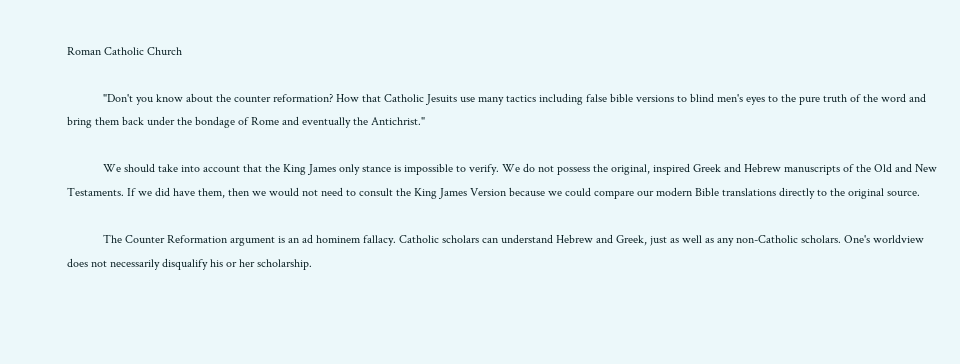Roman Catholic Church

            "Don't you know about the counter reformation? How that Catholic Jesuits use many tactics including false bible versions to blind men's eyes to the pure truth of the word and bring them back under the bondage of Rome and eventually the Antichrist."

            We should take into account that the King James only stance is impossible to verify. We do not possess the original, inspired Greek and Hebrew manuscripts of the Old and New Testaments. If we did have them, then we would not need to consult the King James Version because we could compare our modern Bible translations directly to the original source.

            The Counter Reformation argument is an ad hominem fallacy. Catholic scholars can understand Hebrew and Greek, just as well as any non-Catholic scholars. One's worldview does not necessarily disqualify his or her scholarship.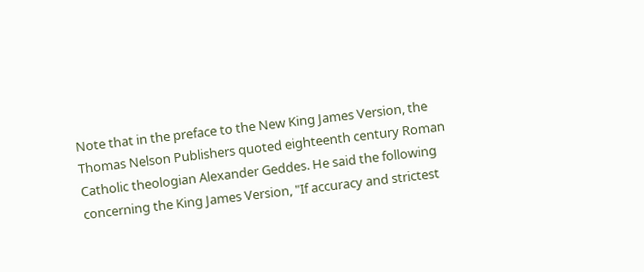Note that in the preface to the New King James Version, the Thomas Nelson Publishers quoted eighteenth century Roman Catholic theologian Alexander Geddes. He said the following concerning the King James Version, "If accuracy and strictest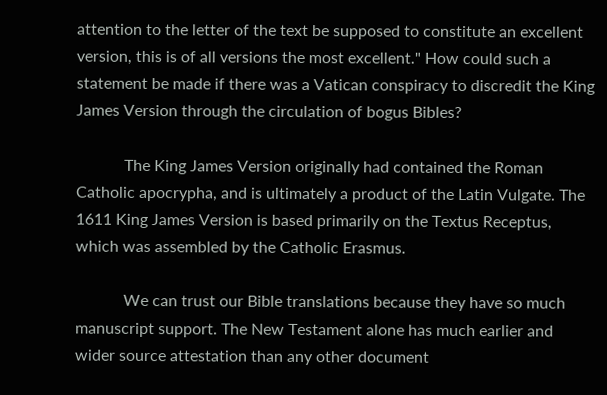attention to the letter of the text be supposed to constitute an excellent version, this is of all versions the most excellent." How could such a statement be made if there was a Vatican conspiracy to discredit the King James Version through the circulation of bogus Bibles?

            The King James Version originally had contained the Roman Catholic apocrypha, and is ultimately a product of the Latin Vulgate. The 1611 King James Version is based primarily on the Textus Receptus, which was assembled by the Catholic Erasmus.

            We can trust our Bible translations because they have so much manuscript support. The New Testament alone has much earlier and wider source attestation than any other document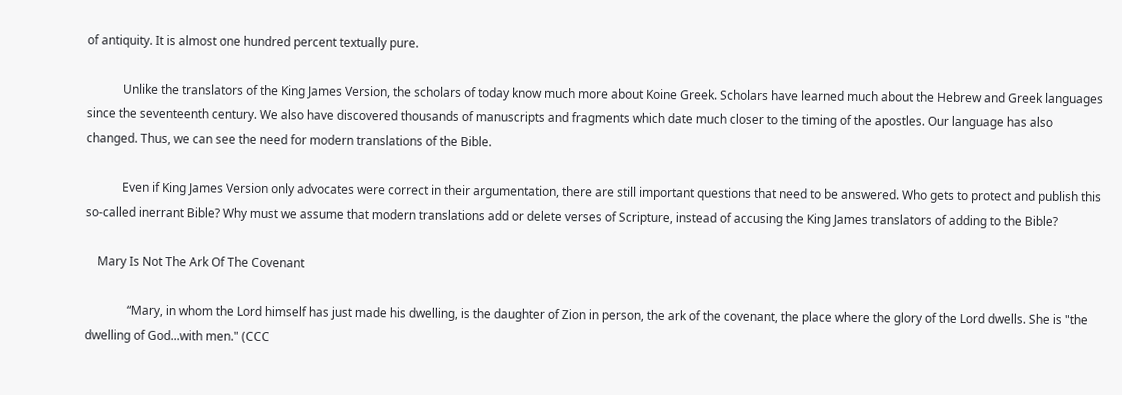of antiquity. It is almost one hundred percent textually pure.

            Unlike the translators of the King James Version, the scholars of today know much more about Koine Greek. Scholars have learned much about the Hebrew and Greek languages since the seventeenth century. We also have discovered thousands of manuscripts and fragments which date much closer to the timing of the apostles. Our language has also changed. Thus, we can see the need for modern translations of the Bible.

            Even if King James Version only advocates were correct in their argumentation, there are still important questions that need to be answered. Who gets to protect and publish this so-called inerrant Bible? Why must we assume that modern translations add or delete verses of Scripture, instead of accusing the King James translators of adding to the Bible?

    Mary Is Not The Ark Of The Covenant

              “Mary, in whom the Lord himself has just made his dwelling, is the daughter of Zion in person, the ark of the covenant, the place where the glory of the Lord dwells. She is "the dwelling of God...with men." (CCC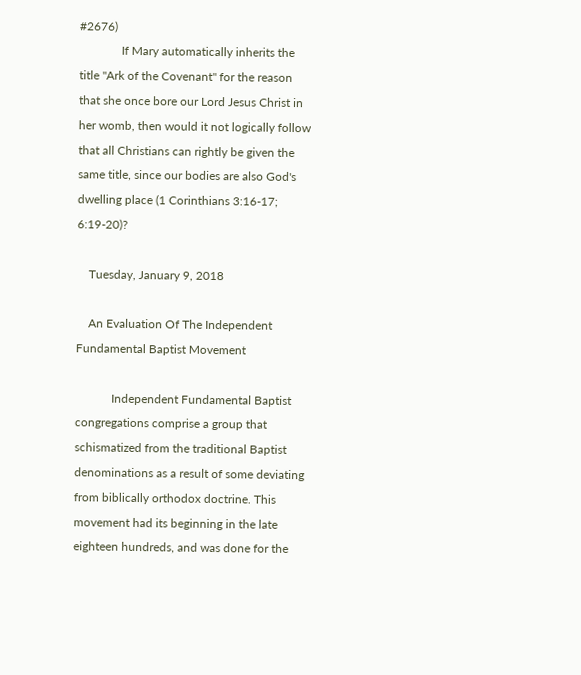#2676)
              If Mary automatically inherits the title "Ark of the Covenant" for the reason that she once bore our Lord Jesus Christ in her womb, then would it not logically follow that all Christians can rightly be given the same title, since our bodies are also God's dwelling place (1 Corinthians 3:16-17; 6:19-20)?

    Tuesday, January 9, 2018

    An Evaluation Of The Independent Fundamental Baptist Movement

            Independent Fundamental Baptist congregations comprise a group that schismatized from the traditional Baptist denominations as a result of some deviating from biblically orthodox doctrine. This movement had its beginning in the late eighteen hundreds, and was done for the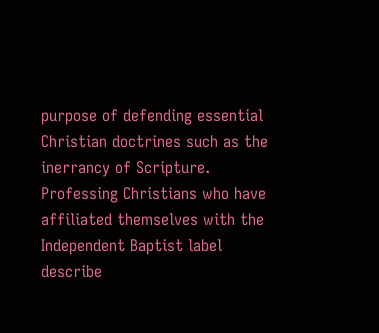purpose of defending essential Christian doctrines such as the inerrancy of Scripture. Professing Christians who have affiliated themselves with the Independent Baptist label describe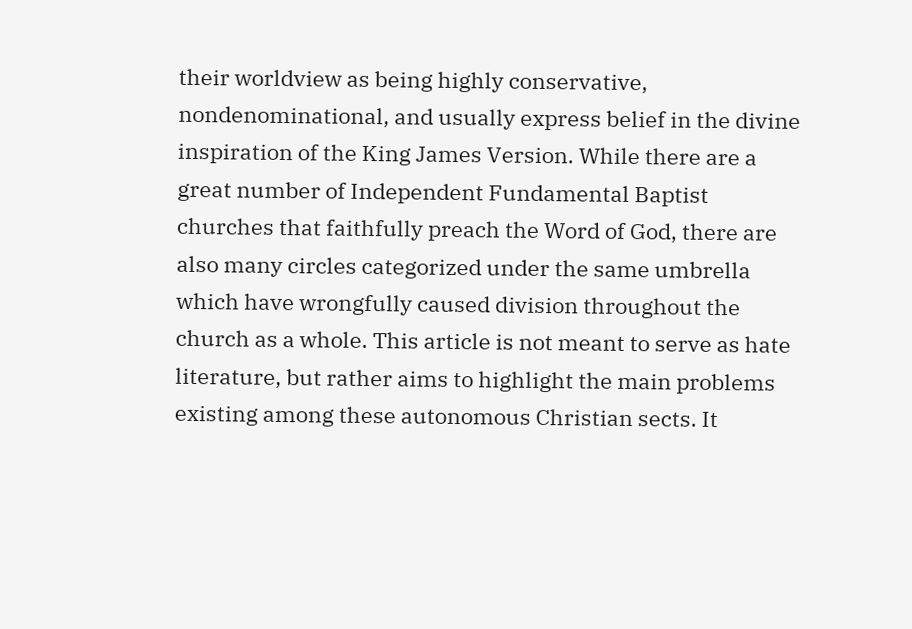their worldview as being highly conservative, nondenominational, and usually express belief in the divine inspiration of the King James Version. While there are a great number of Independent Fundamental Baptist churches that faithfully preach the Word of God, there are also many circles categorized under the same umbrella which have wrongfully caused division throughout the church as a whole. This article is not meant to serve as hate literature, but rather aims to highlight the main problems existing among these autonomous Christian sects. It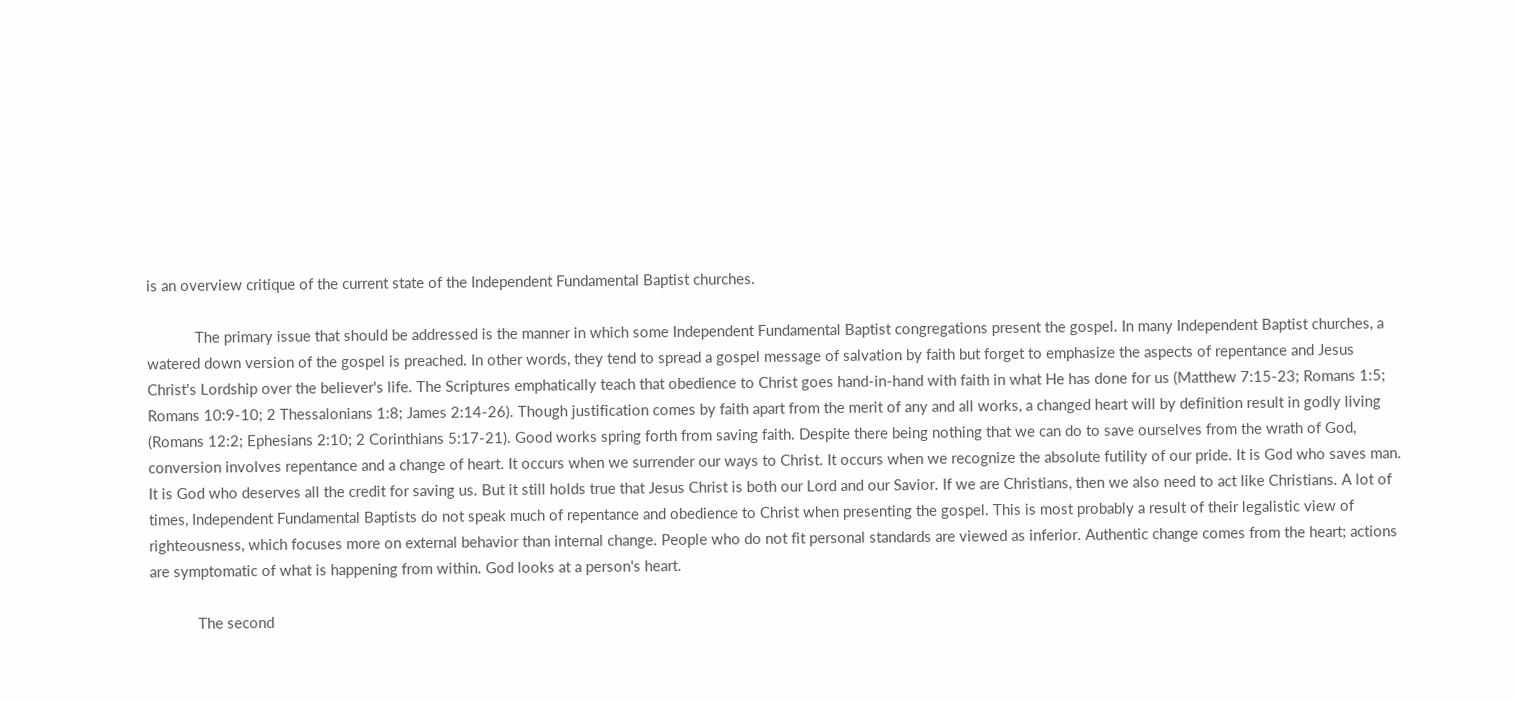is an overview critique of the current state of the Independent Fundamental Baptist churches.

            The primary issue that should be addressed is the manner in which some Independent Fundamental Baptist congregations present the gospel. In many Independent Baptist churches, a watered down version of the gospel is preached. In other words, they tend to spread a gospel message of salvation by faith but forget to emphasize the aspects of repentance and Jesus Christ's Lordship over the believer's life. The Scriptures emphatically teach that obedience to Christ goes hand-in-hand with faith in what He has done for us (Matthew 7:15-23; Romans 1:5; Romans 10:9-10; 2 Thessalonians 1:8; James 2:14-26). Though justification comes by faith apart from the merit of any and all works, a changed heart will by definition result in godly living (Romans 12:2; Ephesians 2:10; 2 Corinthians 5:17-21). Good works spring forth from saving faith. Despite there being nothing that we can do to save ourselves from the wrath of God, conversion involves repentance and a change of heart. It occurs when we surrender our ways to Christ. It occurs when we recognize the absolute futility of our pride. It is God who saves man. It is God who deserves all the credit for saving us. But it still holds true that Jesus Christ is both our Lord and our Savior. If we are Christians, then we also need to act like Christians. A lot of times, Independent Fundamental Baptists do not speak much of repentance and obedience to Christ when presenting the gospel. This is most probably a result of their legalistic view of righteousness, which focuses more on external behavior than internal change. People who do not fit personal standards are viewed as inferior. Authentic change comes from the heart; actions are symptomatic of what is happening from within. God looks at a person's heart.

            The second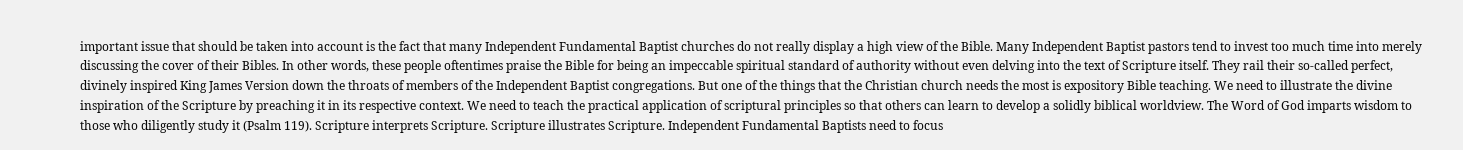important issue that should be taken into account is the fact that many Independent Fundamental Baptist churches do not really display a high view of the Bible. Many Independent Baptist pastors tend to invest too much time into merely discussing the cover of their Bibles. In other words, these people oftentimes praise the Bible for being an impeccable spiritual standard of authority without even delving into the text of Scripture itself. They rail their so-called perfect, divinely inspired King James Version down the throats of members of the Independent Baptist congregations. But one of the things that the Christian church needs the most is expository Bible teaching. We need to illustrate the divine inspiration of the Scripture by preaching it in its respective context. We need to teach the practical application of scriptural principles so that others can learn to develop a solidly biblical worldview. The Word of God imparts wisdom to those who diligently study it (Psalm 119). Scripture interprets Scripture. Scripture illustrates Scripture. Independent Fundamental Baptists need to focus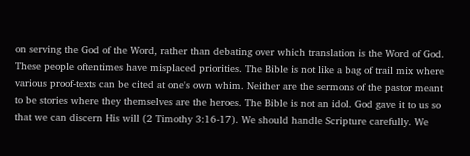on serving the God of the Word, rather than debating over which translation is the Word of God. These people oftentimes have misplaced priorities. The Bible is not like a bag of trail mix where various proof-texts can be cited at one's own whim. Neither are the sermons of the pastor meant to be stories where they themselves are the heroes. The Bible is not an idol. God gave it to us so that we can discern His will (2 Timothy 3:16-17). We should handle Scripture carefully. We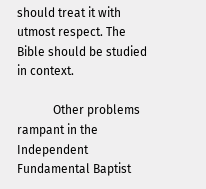should treat it with utmost respect. The Bible should be studied in context.

            Other problems rampant in the Independent Fundamental Baptist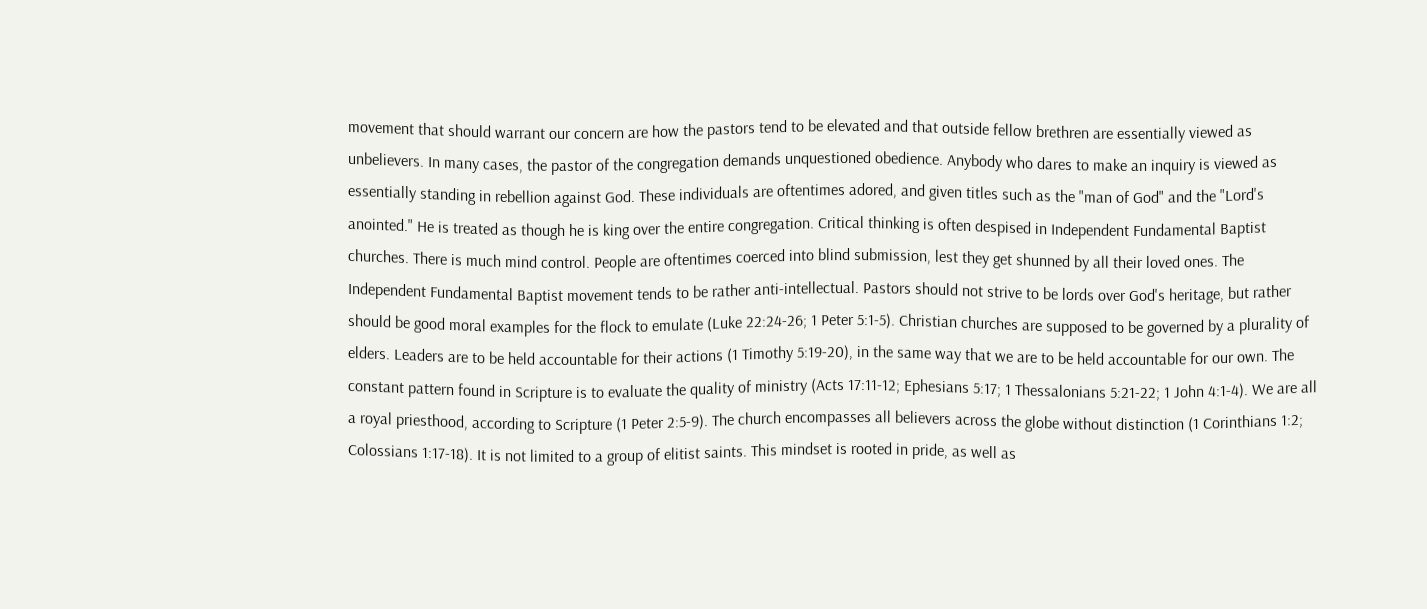movement that should warrant our concern are how the pastors tend to be elevated and that outside fellow brethren are essentially viewed as unbelievers. In many cases, the pastor of the congregation demands unquestioned obedience. Anybody who dares to make an inquiry is viewed as essentially standing in rebellion against God. These individuals are oftentimes adored, and given titles such as the "man of God" and the "Lord's anointed." He is treated as though he is king over the entire congregation. Critical thinking is often despised in Independent Fundamental Baptist churches. There is much mind control. People are oftentimes coerced into blind submission, lest they get shunned by all their loved ones. The Independent Fundamental Baptist movement tends to be rather anti-intellectual. Pastors should not strive to be lords over God's heritage, but rather should be good moral examples for the flock to emulate (Luke 22:24-26; 1 Peter 5:1-5). Christian churches are supposed to be governed by a plurality of elders. Leaders are to be held accountable for their actions (1 Timothy 5:19-20), in the same way that we are to be held accountable for our own. The constant pattern found in Scripture is to evaluate the quality of ministry (Acts 17:11-12; Ephesians 5:17; 1 Thessalonians 5:21-22; 1 John 4:1-4). We are all a royal priesthood, according to Scripture (1 Peter 2:5-9). The church encompasses all believers across the globe without distinction (1 Corinthians 1:2; Colossians 1:17-18). It is not limited to a group of elitist saints. This mindset is rooted in pride, as well as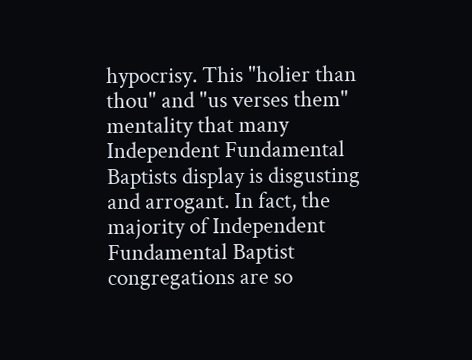hypocrisy. This "holier than thou" and "us verses them" mentality that many Independent Fundamental Baptists display is disgusting and arrogant. In fact, the majority of Independent Fundamental Baptist congregations are so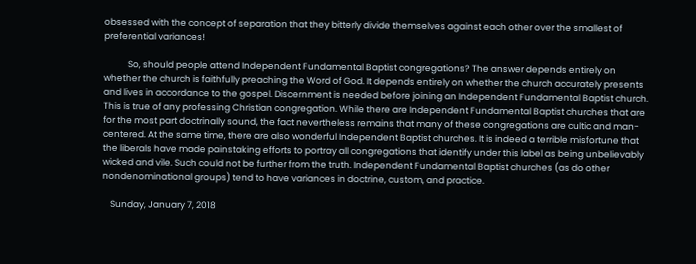obsessed with the concept of separation that they bitterly divide themselves against each other over the smallest of preferential variances!

            So, should people attend Independent Fundamental Baptist congregations? The answer depends entirely on whether the church is faithfully preaching the Word of God. It depends entirely on whether the church accurately presents and lives in accordance to the gospel. Discernment is needed before joining an Independent Fundamental Baptist church. This is true of any professing Christian congregation. While there are Independent Fundamental Baptist churches that are for the most part doctrinally sound, the fact nevertheless remains that many of these congregations are cultic and man-centered. At the same time, there are also wonderful Independent Baptist churches. It is indeed a terrible misfortune that the liberals have made painstaking efforts to portray all congregations that identify under this label as being unbelievably wicked and vile. Such could not be further from the truth. Independent Fundamental Baptist churches (as do other nondenominational groups) tend to have variances in doctrine, custom, and practice.

    Sunday, January 7, 2018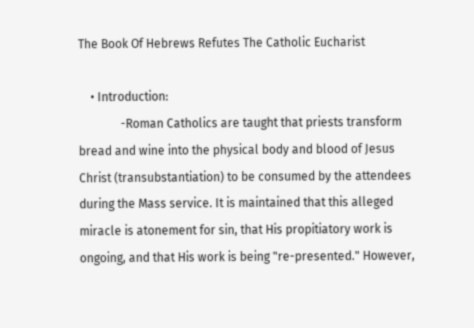The Book Of Hebrews Refutes The Catholic Eucharist

    • Introduction:
              -Roman Catholics are taught that priests transform bread and wine into the physical body and blood of Jesus Christ (transubstantiation) to be consumed by the attendees during the Mass service. It is maintained that this alleged miracle is atonement for sin, that His propitiatory work is ongoing, and that His work is being "re-presented." However,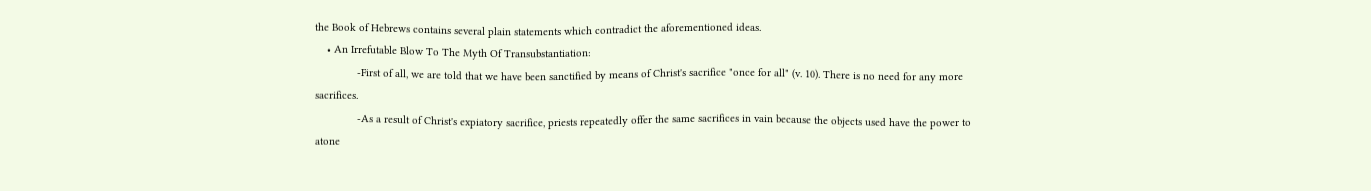the Book of Hebrews contains several plain statements which contradict the aforementioned ideas.
    • An Irrefutable Blow To The Myth Of Transubstantiation:
              -First of all, we are told that we have been sanctified by means of Christ's sacrifice "once for all" (v. 10). There is no need for any more sacrifices.
              -As a result of Christ's expiatory sacrifice, priests repeatedly offer the same sacrifices in vain because the objects used have the power to atone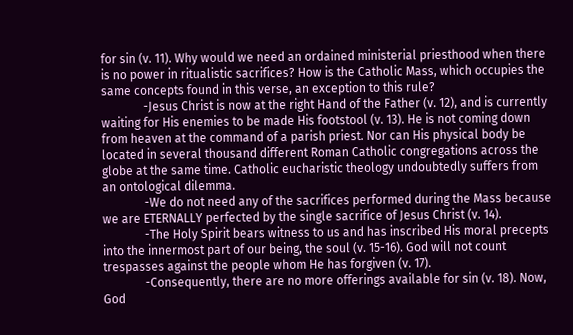for sin (v. 11). Why would we need an ordained ministerial priesthood when there is no power in ritualistic sacrifices? How is the Catholic Mass, which occupies the same concepts found in this verse, an exception to this rule?
              -Jesus Christ is now at the right Hand of the Father (v. 12), and is currently waiting for His enemies to be made His footstool (v. 13). He is not coming down from heaven at the command of a parish priest. Nor can His physical body be located in several thousand different Roman Catholic congregations across the globe at the same time. Catholic eucharistic theology undoubtedly suffers from an ontological dilemma.
              -We do not need any of the sacrifices performed during the Mass because we are ETERNALLY perfected by the single sacrifice of Jesus Christ (v. 14).
              -The Holy Spirit bears witness to us and has inscribed His moral precepts into the innermost part of our being, the soul (v. 15-16). God will not count trespasses against the people whom He has forgiven (v. 17).
              -Consequently, there are no more offerings available for sin (v. 18). Now, God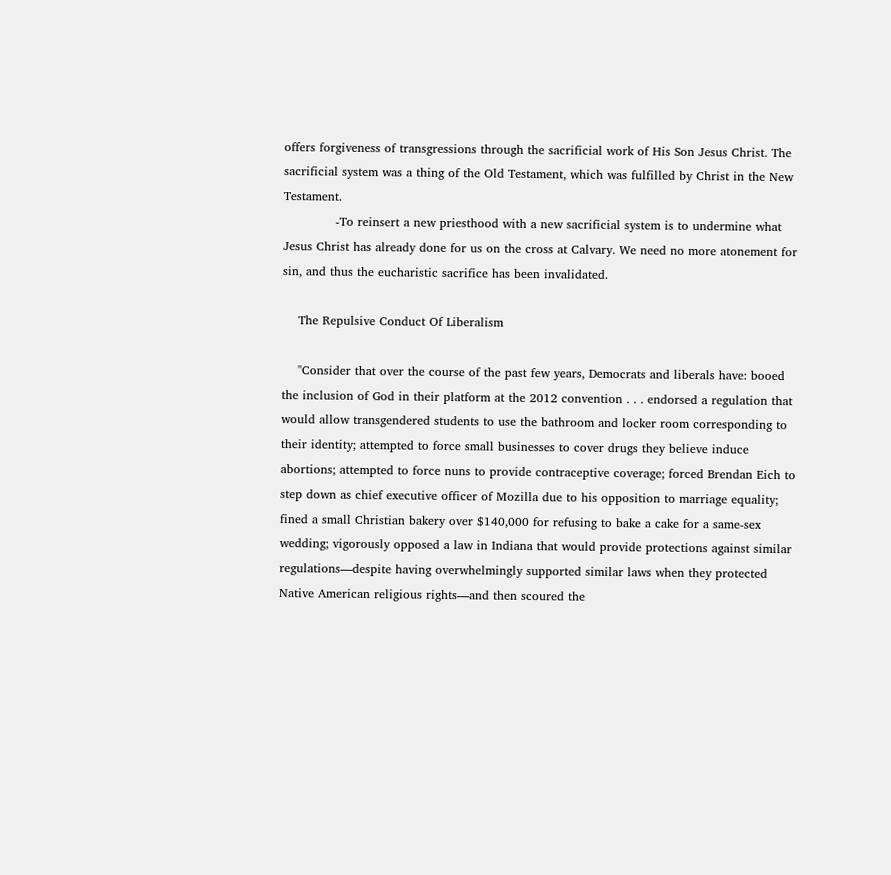offers forgiveness of transgressions through the sacrificial work of His Son Jesus Christ. The sacrificial system was a thing of the Old Testament, which was fulfilled by Christ in the New Testament.
             -To reinsert a new priesthood with a new sacrificial system is to undermine what Jesus Christ has already done for us on the cross at Calvary. We need no more atonement for sin, and thus the eucharistic sacrifice has been invalidated.

    The Repulsive Conduct Of Liberalism

    "Consider that over the course of the past few years, Democrats and liberals have: booed the inclusion of God in their platform at the 2012 convention . . . endorsed a regulation that would allow transgendered students to use the bathroom and locker room corresponding to their identity; attempted to force small businesses to cover drugs they believe induce abortions; attempted to force nuns to provide contraceptive coverage; forced Brendan Eich to step down as chief executive officer of Mozilla due to his opposition to marriage equality; fined a small Christian bakery over $140,000 for refusing to bake a cake for a same-sex wedding; vigorously opposed a law in Indiana that would provide protections against similar regulations—despite having overwhelmingly supported similar laws when they protected Native American religious rights—and then scoured the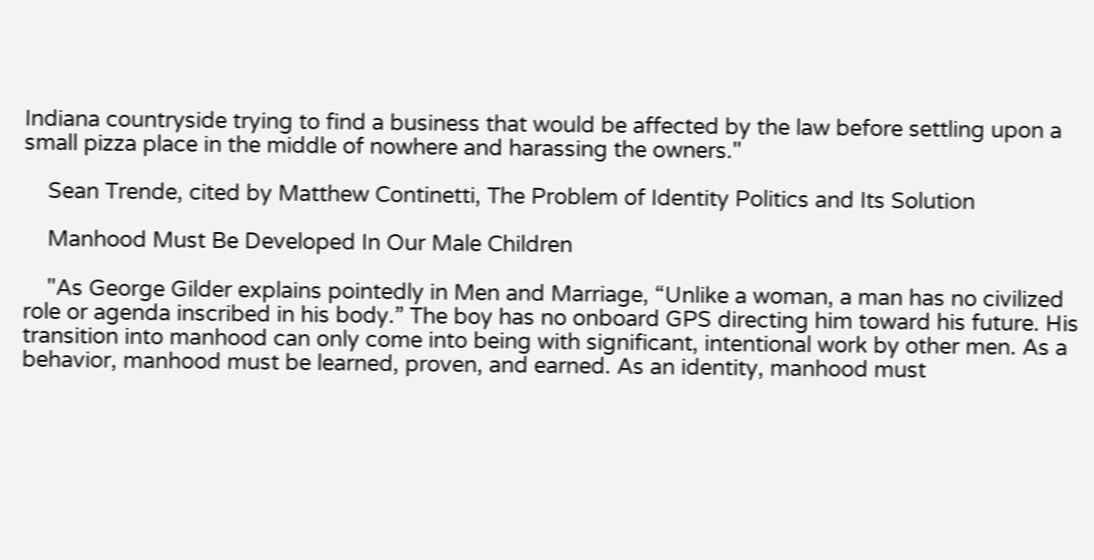Indiana countryside trying to find a business that would be affected by the law before settling upon a small pizza place in the middle of nowhere and harassing the owners."

    Sean Trende, cited by Matthew Continetti, The Problem of Identity Politics and Its Solution

    Manhood Must Be Developed In Our Male Children

    "As George Gilder explains pointedly in Men and Marriage, “Unlike a woman, a man has no civilized role or agenda inscribed in his body.” The boy has no onboard GPS directing him toward his future. His transition into manhood can only come into being with significant, intentional work by other men. As a behavior, manhood must be learned, proven, and earned. As an identity, manhood must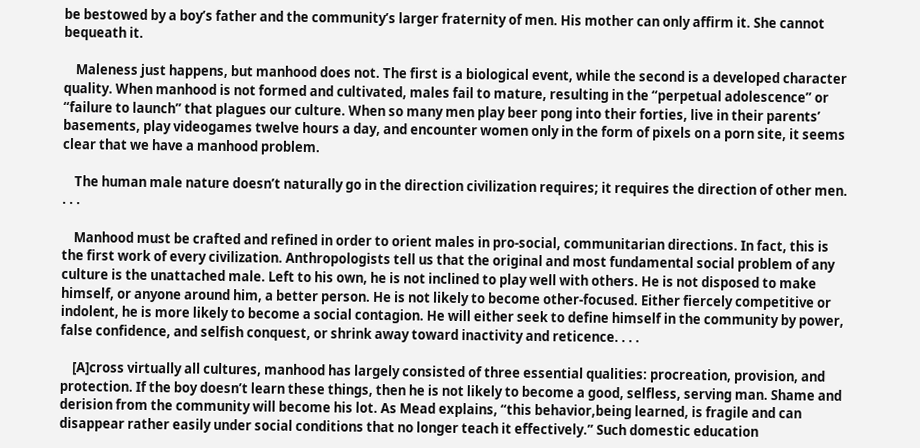be bestowed by a boy’s father and the community’s larger fraternity of men. His mother can only affirm it. She cannot bequeath it.

    Maleness just happens, but manhood does not. The first is a biological event, while the second is a developed character quality. When manhood is not formed and cultivated, males fail to mature, resulting in the “perpetual adolescence” or “failure to launch” that plagues our culture. When so many men play beer pong into their forties, live in their parents’ basements, play videogames twelve hours a day, and encounter women only in the form of pixels on a porn site, it seems clear that we have a manhood problem.

    The human male nature doesn’t naturally go in the direction civilization requires; it requires the direction of other men. . . .

    Manhood must be crafted and refined in order to orient males in pro-social, communitarian directions. In fact, this is the first work of every civilization. Anthropologists tell us that the original and most fundamental social problem of any culture is the unattached male. Left to his own, he is not inclined to play well with others. He is not disposed to make himself, or anyone around him, a better person. He is not likely to become other-focused. Either fiercely competitive or indolent, he is more likely to become a social contagion. He will either seek to define himself in the community by power, false confidence, and selfish conquest, or shrink away toward inactivity and reticence. . . .

    [A]cross virtually all cultures, manhood has largely consisted of three essential qualities: procreation, provision, and protection. If the boy doesn’t learn these things, then he is not likely to become a good, selfless, serving man. Shame and derision from the community will become his lot. As Mead explains, “this behavior,being learned, is fragile and can disappear rather easily under social conditions that no longer teach it effectively.” Such domestic education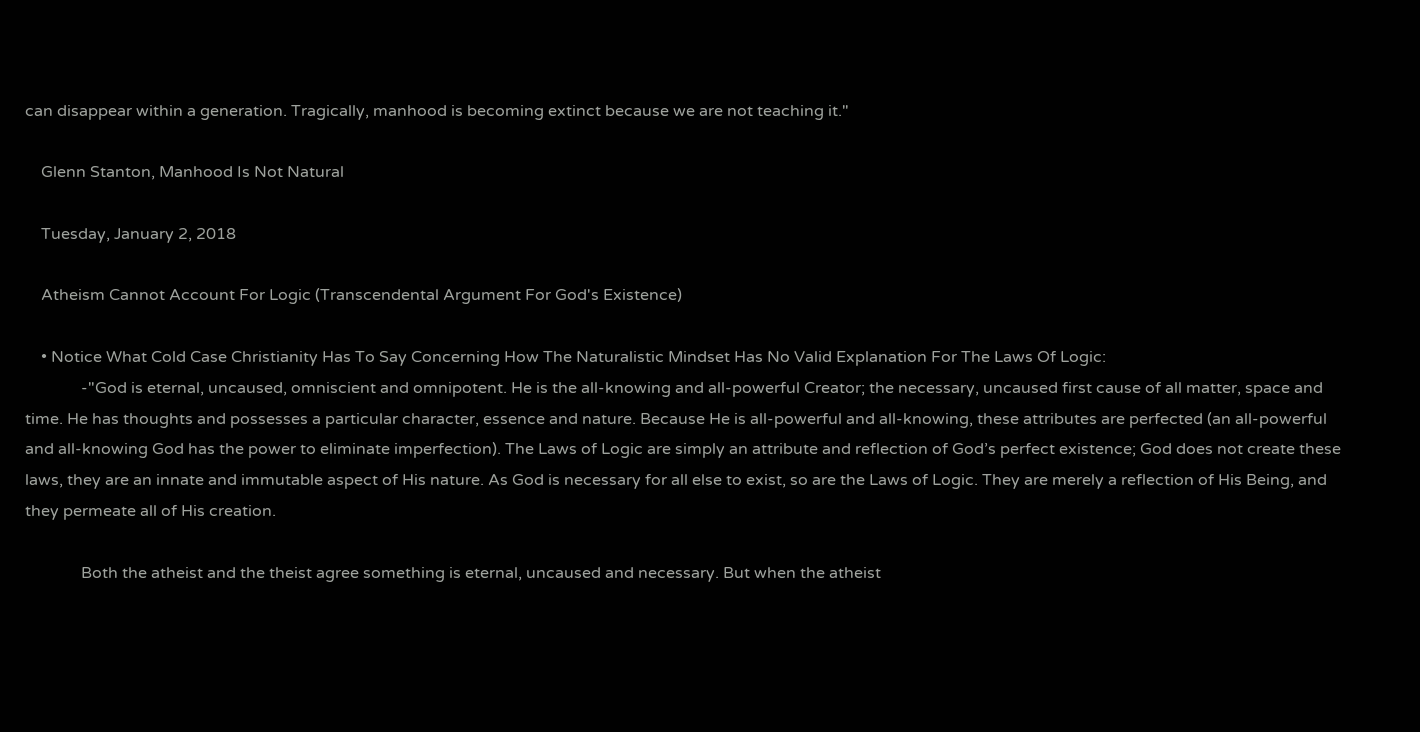can disappear within a generation. Tragically, manhood is becoming extinct because we are not teaching it."

    Glenn Stanton, Manhood Is Not Natural

    Tuesday, January 2, 2018

    Atheism Cannot Account For Logic (Transcendental Argument For God's Existence)

    • Notice What Cold Case Christianity Has To Say Concerning How The Naturalistic Mindset Has No Valid Explanation For The Laws Of Logic:
              -"God is eternal, uncaused, omniscient and omnipotent. He is the all-knowing and all-powerful Creator; the necessary, uncaused first cause of all matter, space and time. He has thoughts and possesses a particular character, essence and nature. Because He is all-powerful and all-knowing, these attributes are perfected (an all-powerful and all-knowing God has the power to eliminate imperfection). The Laws of Logic are simply an attribute and reflection of God’s perfect existence; God does not create these laws, they are an innate and immutable aspect of His nature. As God is necessary for all else to exist, so are the Laws of Logic. They are merely a reflection of His Being, and they permeate all of His creation.

              Both the atheist and the theist agree something is eternal, uncaused and necessary. But when the atheist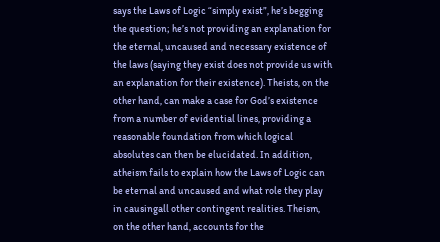says the Laws of Logic “simply exist”, he’s begging the question; he’s not providing an explanation for the eternal, uncaused and necessary existence of the laws (saying they exist does not provide us with an explanation for their existence). Theists, on the other hand, can make a case for God’s existence from a number of evidential lines, providing a reasonable foundation from which logical absolutes can then be elucidated. In addition, atheism fails to explain how the Laws of Logic can be eternal and uncaused and what role they play in causingall other contingent realities. Theism, on the other hand, accounts for the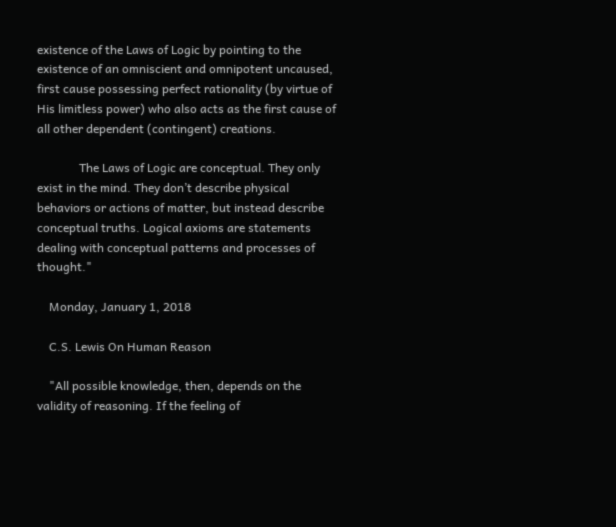existence of the Laws of Logic by pointing to the existence of an omniscient and omnipotent uncaused, first cause possessing perfect rationality (by virtue of His limitless power) who also acts as the first cause of all other dependent (contingent) creations.

              The Laws of Logic are conceptual. They only exist in the mind. They don’t describe physical behaviors or actions of matter, but instead describe conceptual truths. Logical axioms are statements dealing with conceptual patterns and processes of thought."

    Monday, January 1, 2018

    C.S. Lewis On Human Reason

    "All possible knowledge, then, depends on the validity of reasoning. If the feeling of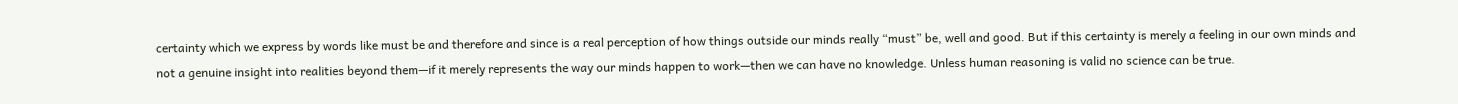certainty which we express by words like must be and therefore and since is a real perception of how things outside our minds really “must” be, well and good. But if this certainty is merely a feeling in our own minds and not a genuine insight into realities beyond them—if it merely represents the way our minds happen to work—then we can have no knowledge. Unless human reasoning is valid no science can be true.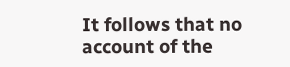It follows that no account of the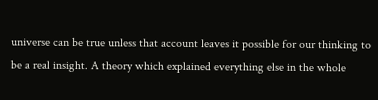universe can be true unless that account leaves it possible for our thinking to be a real insight. A theory which explained everything else in the whole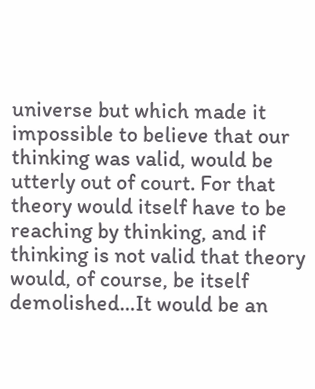universe but which made it impossible to believe that our thinking was valid, would be utterly out of court. For that theory would itself have to be reaching by thinking, and if thinking is not valid that theory would, of course, be itself demolished…It would be an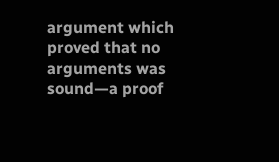argument which proved that no arguments was sound—a proof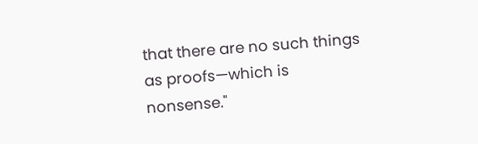that there are no such things as proofs—which is nonsense."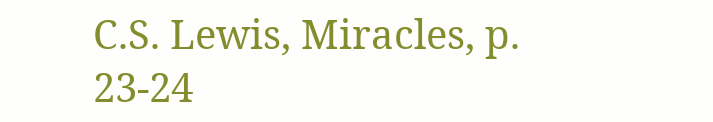C.S. Lewis, Miracles, p. 23-24